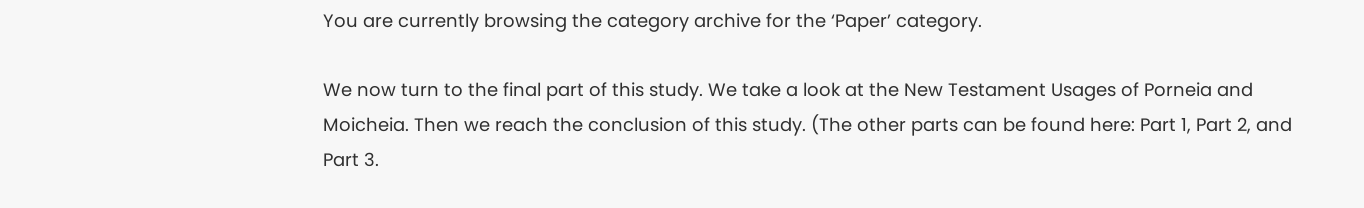You are currently browsing the category archive for the ‘Paper’ category.

We now turn to the final part of this study. We take a look at the New Testament Usages of Porneia and Moicheia. Then we reach the conclusion of this study. (The other parts can be found here: Part 1, Part 2, and Part 3.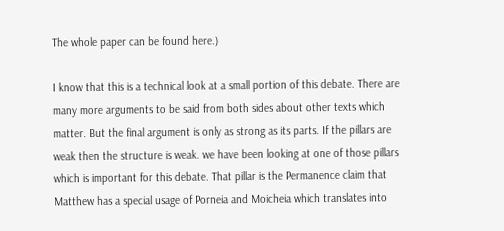The whole paper can be found here.)

I know that this is a technical look at a small portion of this debate. There are many more arguments to be said from both sides about other texts which matter. But the final argument is only as strong as its parts. If the pillars are weak then the structure is weak. we have been looking at one of those pillars which is important for this debate. That pillar is the Permanence claim that Matthew has a special usage of Porneia and Moicheia which translates into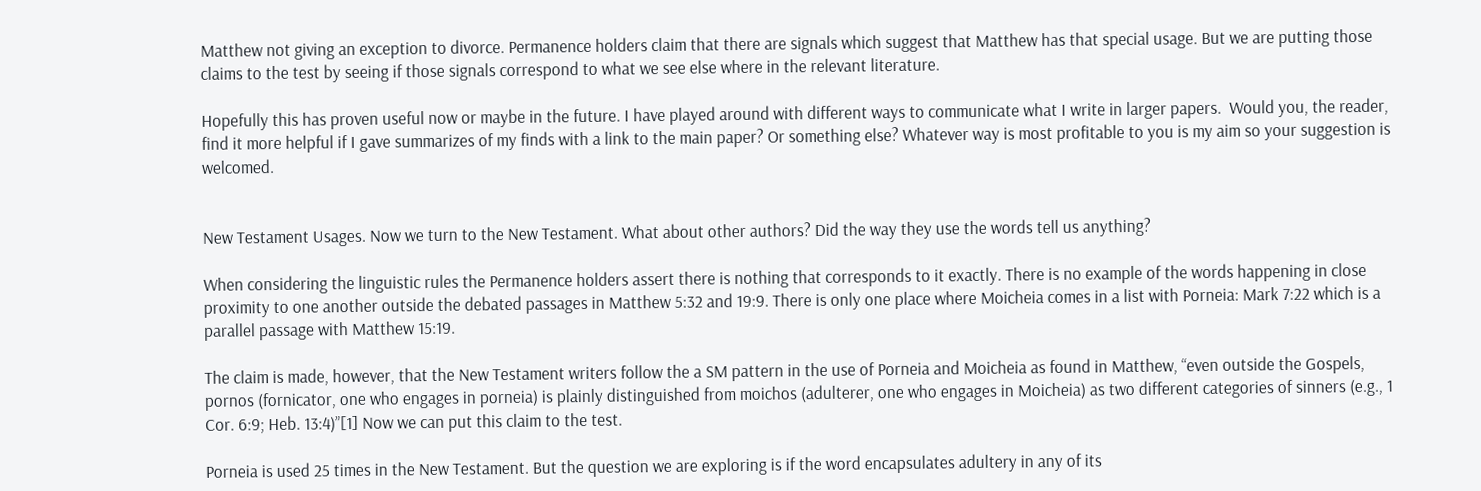Matthew not giving an exception to divorce. Permanence holders claim that there are signals which suggest that Matthew has that special usage. But we are putting those claims to the test by seeing if those signals correspond to what we see else where in the relevant literature.

Hopefully this has proven useful now or maybe in the future. I have played around with different ways to communicate what I write in larger papers.  Would you, the reader, find it more helpful if I gave summarizes of my finds with a link to the main paper? Or something else? Whatever way is most profitable to you is my aim so your suggestion is welcomed.


New Testament Usages. Now we turn to the New Testament. What about other authors? Did the way they use the words tell us anything?

When considering the linguistic rules the Permanence holders assert there is nothing that corresponds to it exactly. There is no example of the words happening in close proximity to one another outside the debated passages in Matthew 5:32 and 19:9. There is only one place where Moicheia comes in a list with Porneia: Mark 7:22 which is a parallel passage with Matthew 15:19.

The claim is made, however, that the New Testament writers follow the a SM pattern in the use of Porneia and Moicheia as found in Matthew, “even outside the Gospels, pornos (fornicator, one who engages in porneia) is plainly distinguished from moichos (adulterer, one who engages in Moicheia) as two different categories of sinners (e.g., 1 Cor. 6:9; Heb. 13:4)”[1] Now we can put this claim to the test.

Porneia is used 25 times in the New Testament. But the question we are exploring is if the word encapsulates adultery in any of its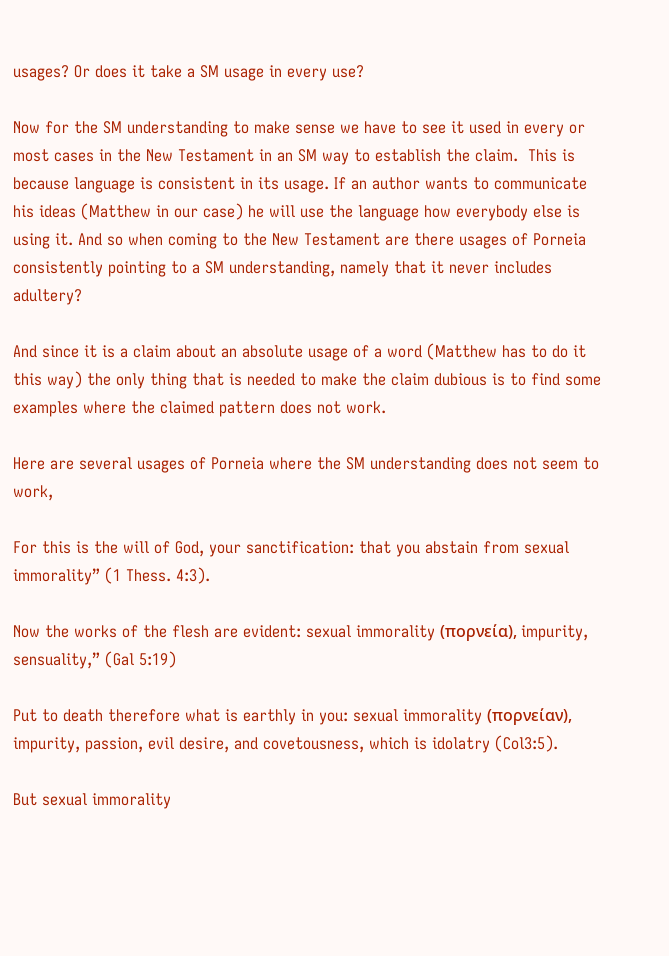usages? Or does it take a SM usage in every use?

Now for the SM understanding to make sense we have to see it used in every or most cases in the New Testament in an SM way to establish the claim.  This is because language is consistent in its usage. If an author wants to communicate his ideas (Matthew in our case) he will use the language how everybody else is using it. And so when coming to the New Testament are there usages of Porneia consistently pointing to a SM understanding, namely that it never includes adultery?

And since it is a claim about an absolute usage of a word (Matthew has to do it this way) the only thing that is needed to make the claim dubious is to find some examples where the claimed pattern does not work.

Here are several usages of Porneia where the SM understanding does not seem to work,

For this is the will of God, your sanctification: that you abstain from sexual immorality” (1 Thess. 4:3).

Now the works of the flesh are evident: sexual immorality (πορνεία), impurity, sensuality,” (Gal 5:19)

Put to death therefore what is earthly in you: sexual immorality (πορνείαν), impurity, passion, evil desire, and covetousness, which is idolatry (Col3:5).

But sexual immorality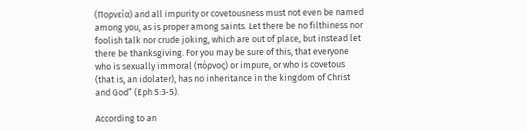(Πορνεία) and all impurity or covetousness must not even be named among you, as is proper among saints. Let there be no filthiness nor foolish talk nor crude joking, which are out of place, but instead let there be thanksgiving. For you may be sure of this, that everyone who is sexually immoral (πόρνος) or impure, or who is covetous (that is, an idolater), has no inheritance in the kingdom of Christ and God” (Eph 5:3-5).

According to an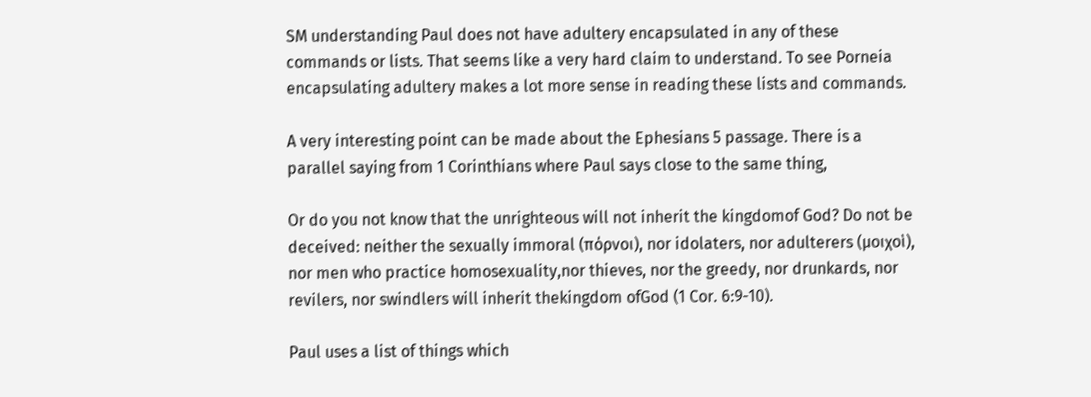SM understanding Paul does not have adultery encapsulated in any of these commands or lists. That seems like a very hard claim to understand. To see Porneia encapsulating adultery makes a lot more sense in reading these lists and commands.

A very interesting point can be made about the Ephesians 5 passage. There is a parallel saying from 1 Corinthians where Paul says close to the same thing,

Or do you not know that the unrighteous will not inherit the kingdomof God? Do not be deceived: neither the sexually immoral (πόρνοι), nor idolaters, nor adulterers (μοιχοὶ), nor men who practice homosexuality,nor thieves, nor the greedy, nor drunkards, nor revilers, nor swindlers will inherit thekingdom ofGod (1 Cor. 6:9-10).

Paul uses a list of things which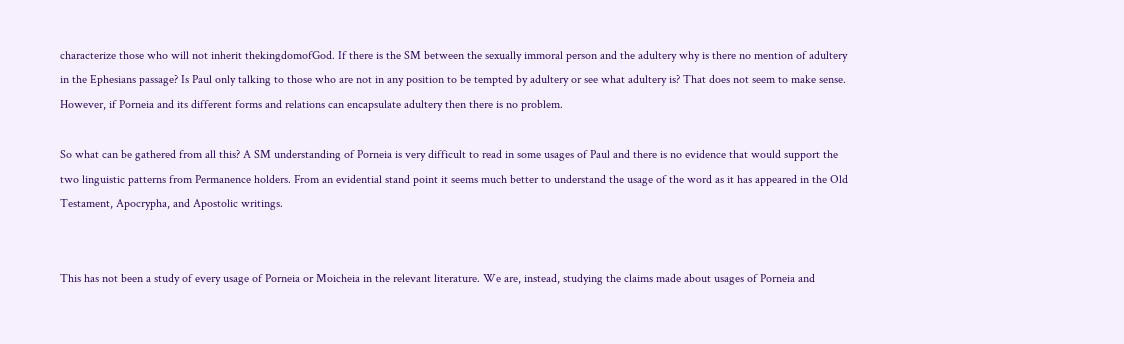characterize those who will not inherit thekingdomofGod. If there is the SM between the sexually immoral person and the adultery why is there no mention of adultery in the Ephesians passage? Is Paul only talking to those who are not in any position to be tempted by adultery or see what adultery is? That does not seem to make sense. However, if Porneia and its different forms and relations can encapsulate adultery then there is no problem.

So what can be gathered from all this? A SM understanding of Porneia is very difficult to read in some usages of Paul and there is no evidence that would support the two linguistic patterns from Permanence holders. From an evidential stand point it seems much better to understand the usage of the word as it has appeared in the Old Testament, Apocrypha, and Apostolic writings.


This has not been a study of every usage of Porneia or Moicheia in the relevant literature. We are, instead, studying the claims made about usages of Porneia and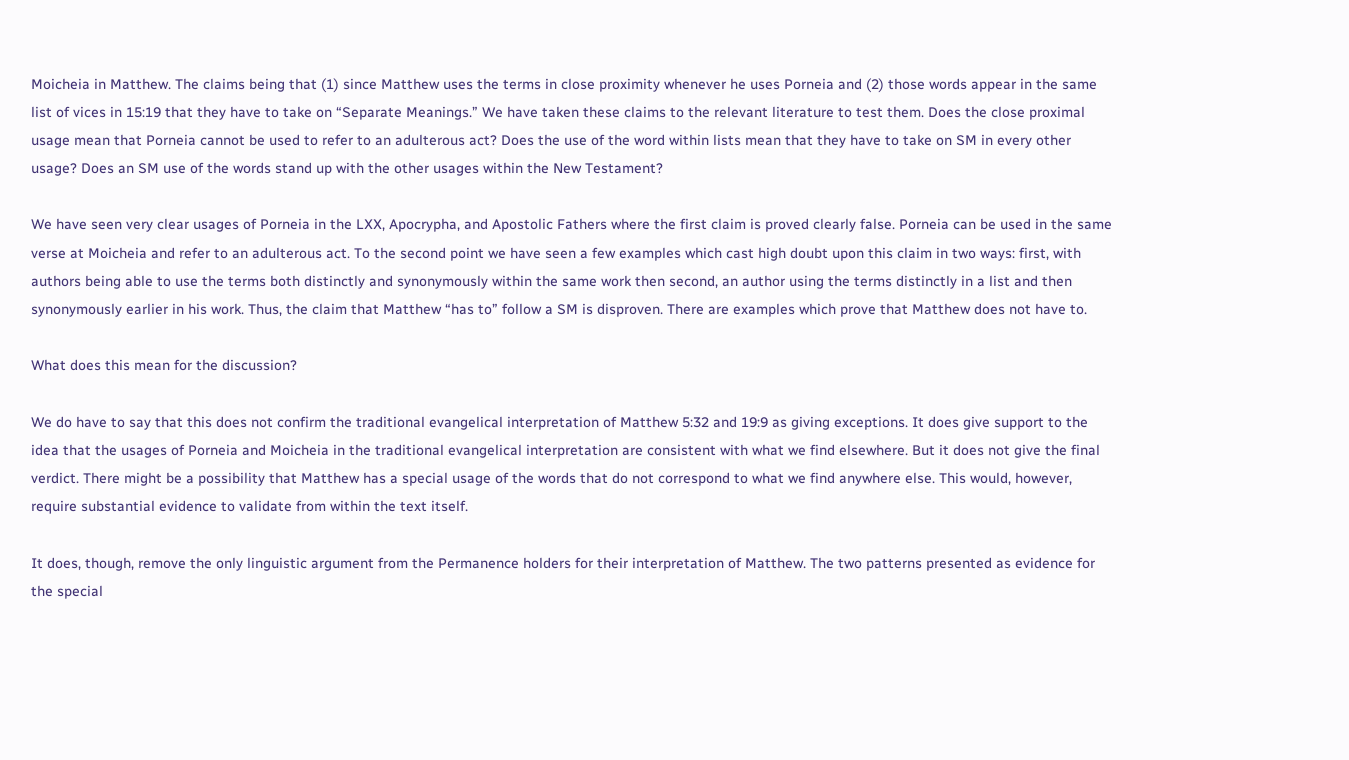Moicheia in Matthew. The claims being that (1) since Matthew uses the terms in close proximity whenever he uses Porneia and (2) those words appear in the same list of vices in 15:19 that they have to take on “Separate Meanings.” We have taken these claims to the relevant literature to test them. Does the close proximal usage mean that Porneia cannot be used to refer to an adulterous act? Does the use of the word within lists mean that they have to take on SM in every other usage? Does an SM use of the words stand up with the other usages within the New Testament?

We have seen very clear usages of Porneia in the LXX, Apocrypha, and Apostolic Fathers where the first claim is proved clearly false. Porneia can be used in the same verse at Moicheia and refer to an adulterous act. To the second point we have seen a few examples which cast high doubt upon this claim in two ways: first, with authors being able to use the terms both distinctly and synonymously within the same work then second, an author using the terms distinctly in a list and then synonymously earlier in his work. Thus, the claim that Matthew “has to” follow a SM is disproven. There are examples which prove that Matthew does not have to.

What does this mean for the discussion?

We do have to say that this does not confirm the traditional evangelical interpretation of Matthew 5:32 and 19:9 as giving exceptions. It does give support to the idea that the usages of Porneia and Moicheia in the traditional evangelical interpretation are consistent with what we find elsewhere. But it does not give the final verdict. There might be a possibility that Matthew has a special usage of the words that do not correspond to what we find anywhere else. This would, however, require substantial evidence to validate from within the text itself.

It does, though, remove the only linguistic argument from the Permanence holders for their interpretation of Matthew. The two patterns presented as evidence for the special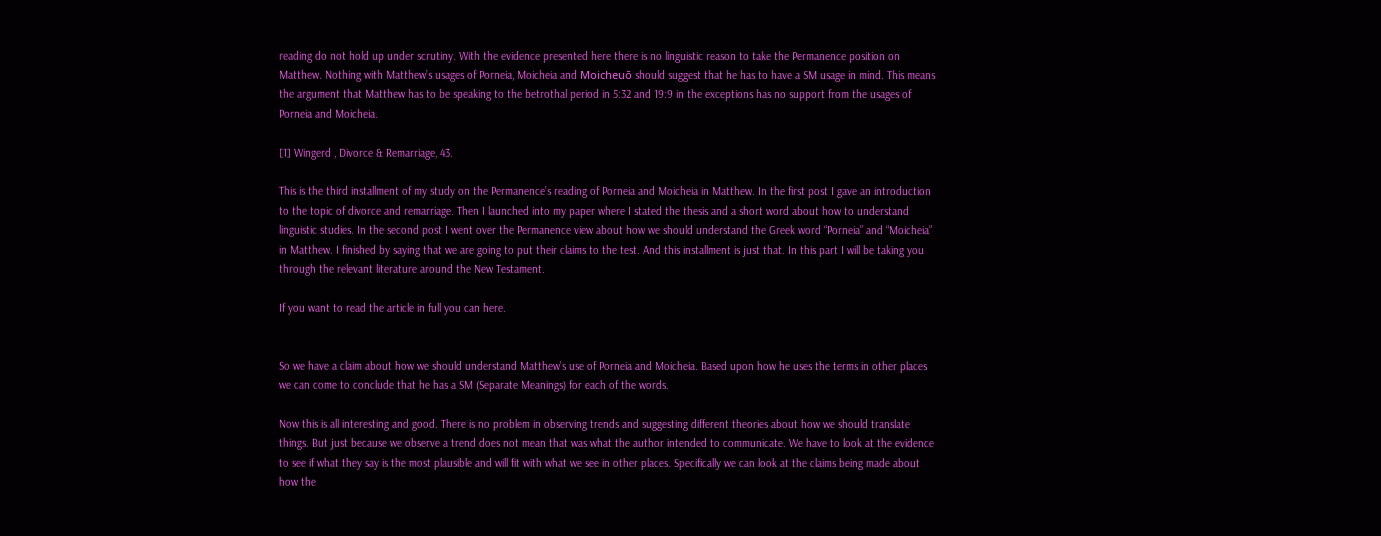reading do not hold up under scrutiny. With the evidence presented here there is no linguistic reason to take the Permanence position on Matthew. Nothing with Matthew’s usages of Porneia, Moicheia and Moicheuō should suggest that he has to have a SM usage in mind. This means the argument that Matthew has to be speaking to the betrothal period in 5:32 and 19:9 in the exceptions has no support from the usages of Porneia and Moicheia.

[1] Wingerd , Divorce & Remarriage, 43.

This is the third installment of my study on the Permanence’s reading of Porneia and Moicheia in Matthew. In the first post I gave an introduction to the topic of divorce and remarriage. Then I launched into my paper where I stated the thesis and a short word about how to understand linguistic studies. In the second post I went over the Permanence view about how we should understand the Greek word “Porneia” and “Moicheia” in Matthew. I finished by saying that we are going to put their claims to the test. And this installment is just that. In this part I will be taking you through the relevant literature around the New Testament.

If you want to read the article in full you can here.


So we have a claim about how we should understand Matthew’s use of Porneia and Moicheia. Based upon how he uses the terms in other places we can come to conclude that he has a SM (Separate Meanings) for each of the words.

Now this is all interesting and good. There is no problem in observing trends and suggesting different theories about how we should translate things. But just because we observe a trend does not mean that was what the author intended to communicate. We have to look at the evidence to see if what they say is the most plausible and will fit with what we see in other places. Specifically we can look at the claims being made about how the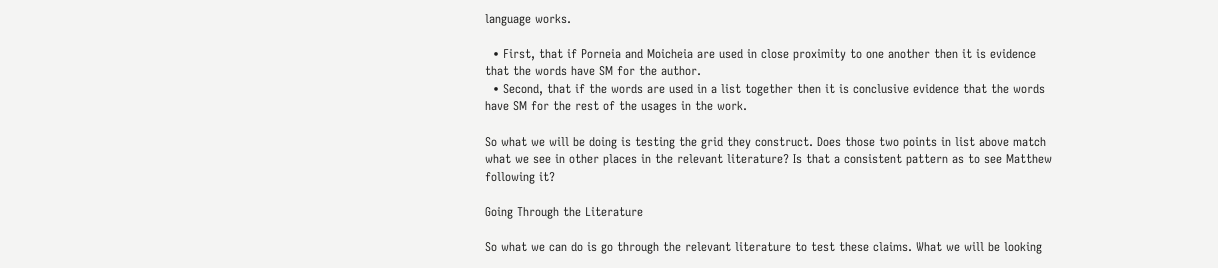language works.

  • First, that if Porneia and Moicheia are used in close proximity to one another then it is evidence that the words have SM for the author.
  • Second, that if the words are used in a list together then it is conclusive evidence that the words have SM for the rest of the usages in the work.

So what we will be doing is testing the grid they construct. Does those two points in list above match what we see in other places in the relevant literature? Is that a consistent pattern as to see Matthew following it?

Going Through the Literature

So what we can do is go through the relevant literature to test these claims. What we will be looking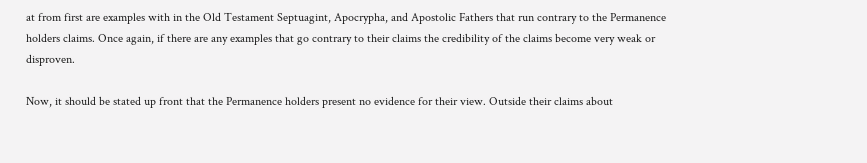at from first are examples with in the Old Testament Septuagint, Apocrypha, and Apostolic Fathers that run contrary to the Permanence holders claims. Once again, if there are any examples that go contrary to their claims the credibility of the claims become very weak or disproven.

Now, it should be stated up front that the Permanence holders present no evidence for their view. Outside their claims about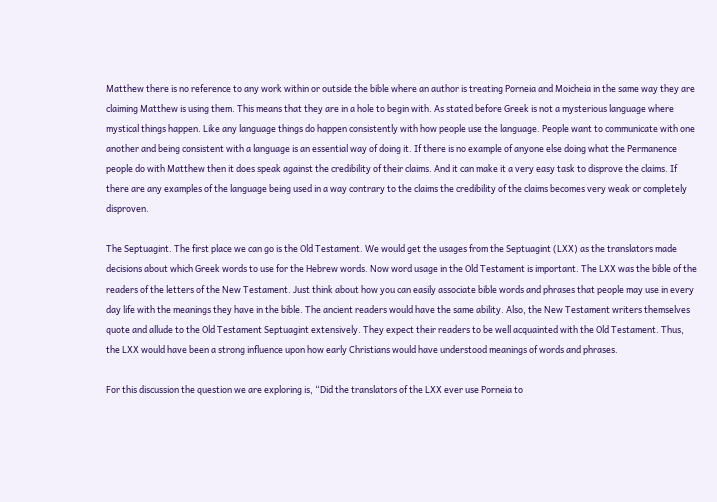Matthew there is no reference to any work within or outside the bible where an author is treating Porneia and Moicheia in the same way they are claiming Matthew is using them. This means that they are in a hole to begin with. As stated before Greek is not a mysterious language where mystical things happen. Like any language things do happen consistently with how people use the language. People want to communicate with one another and being consistent with a language is an essential way of doing it. If there is no example of anyone else doing what the Permanence people do with Matthew then it does speak against the credibility of their claims. And it can make it a very easy task to disprove the claims. If there are any examples of the language being used in a way contrary to the claims the credibility of the claims becomes very weak or completely disproven.

The Septuagint. The first place we can go is the Old Testament. We would get the usages from the Septuagint (LXX) as the translators made decisions about which Greek words to use for the Hebrew words. Now word usage in the Old Testament is important. The LXX was the bible of the readers of the letters of the New Testament. Just think about how you can easily associate bible words and phrases that people may use in every day life with the meanings they have in the bible. The ancient readers would have the same ability. Also, the New Testament writers themselves quote and allude to the Old Testament Septuagint extensively. They expect their readers to be well acquainted with the Old Testament. Thus, the LXX would have been a strong influence upon how early Christians would have understood meanings of words and phrases.

For this discussion the question we are exploring is, “Did the translators of the LXX ever use Porneia to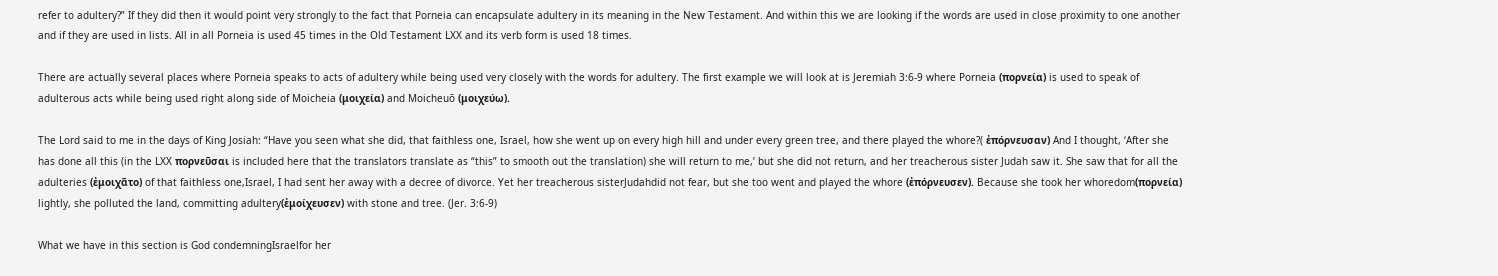refer to adultery?” If they did then it would point very strongly to the fact that Porneia can encapsulate adultery in its meaning in the New Testament. And within this we are looking if the words are used in close proximity to one another and if they are used in lists. All in all Porneia is used 45 times in the Old Testament LXX and its verb form is used 18 times.

There are actually several places where Porneia speaks to acts of adultery while being used very closely with the words for adultery. The first example we will look at is Jeremiah 3:6-9 where Porneia (πορνεία) is used to speak of adulterous acts while being used right along side of Moicheia (μοιχεία) and Moicheuō (μοιχεύω).

The Lord said to me in the days of King Josiah: “Have you seen what she did, that faithless one, Israel, how she went up on every high hill and under every green tree, and there played the whore?( ἐπόρνευσαν) And I thought, ‘After she has done all this (in the LXX πορνεῦσαι is included here that the translators translate as “this” to smooth out the translation) she will return to me,’ but she did not return, and her treacherous sister Judah saw it. She saw that for all the adulteries (ἐμοιχᾶτο) of that faithless one,Israel, I had sent her away with a decree of divorce. Yet her treacherous sisterJudahdid not fear, but she too went and played the whore (ἐπόρνευσεν). Because she took her whoredom(πορνεία) lightly, she polluted the land, committing adultery(ἐμοίχευσεν) with stone and tree. (Jer. 3:6-9)

What we have in this section is God condemningIsraelfor her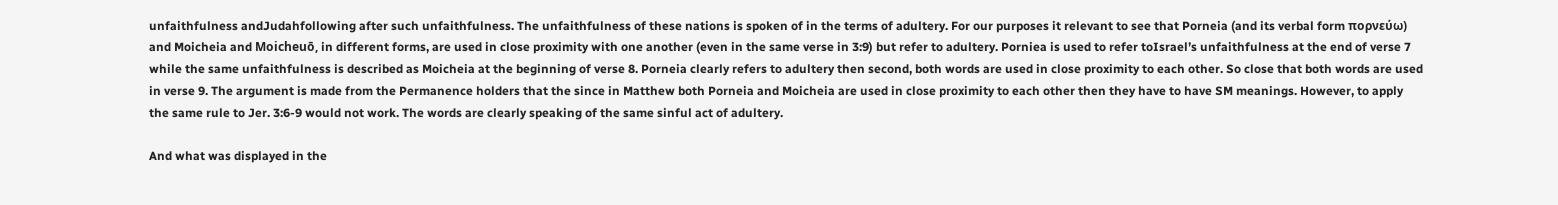unfaithfulness andJudahfollowing after such unfaithfulness. The unfaithfulness of these nations is spoken of in the terms of adultery. For our purposes it relevant to see that Porneia (and its verbal form πορνεύω) and Moicheia and Moicheuō, in different forms, are used in close proximity with one another (even in the same verse in 3:9) but refer to adultery. Porniea is used to refer toIsrael’s unfaithfulness at the end of verse 7 while the same unfaithfulness is described as Moicheia at the beginning of verse 8. Porneia clearly refers to adultery then second, both words are used in close proximity to each other. So close that both words are used in verse 9. The argument is made from the Permanence holders that the since in Matthew both Porneia and Moicheia are used in close proximity to each other then they have to have SM meanings. However, to apply the same rule to Jer. 3:6-9 would not work. The words are clearly speaking of the same sinful act of adultery.

And what was displayed in the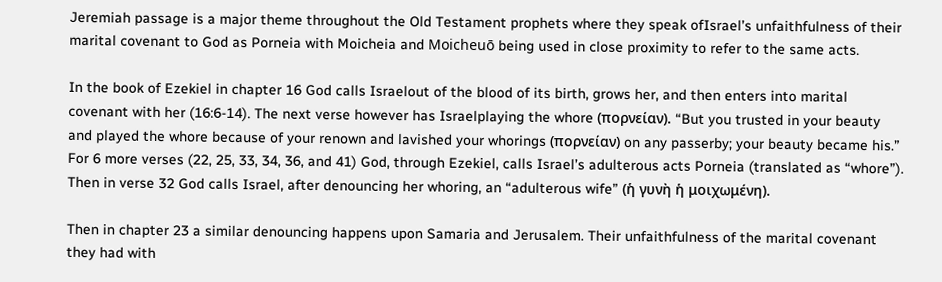Jeremiah passage is a major theme throughout the Old Testament prophets where they speak ofIsrael’s unfaithfulness of their marital covenant to God as Porneia with Moicheia and Moicheuō being used in close proximity to refer to the same acts.

In the book of Ezekiel in chapter 16 God calls Israelout of the blood of its birth, grows her, and then enters into marital covenant with her (16:6-14). The next verse however has Israelplaying the whore (πορνείαν). “But you trusted in your beauty and played the whore because of your renown and lavished your whorings (πορνείαν) on any passerby; your beauty became his.” For 6 more verses (22, 25, 33, 34, 36, and 41) God, through Ezekiel, calls Israel’s adulterous acts Porneia (translated as “whore”). Then in verse 32 God calls Israel, after denouncing her whoring, an “adulterous wife” (ἡ γυνὴ ἡ μοιχωμένη).

Then in chapter 23 a similar denouncing happens upon Samaria and Jerusalem. Their unfaithfulness of the marital covenant they had with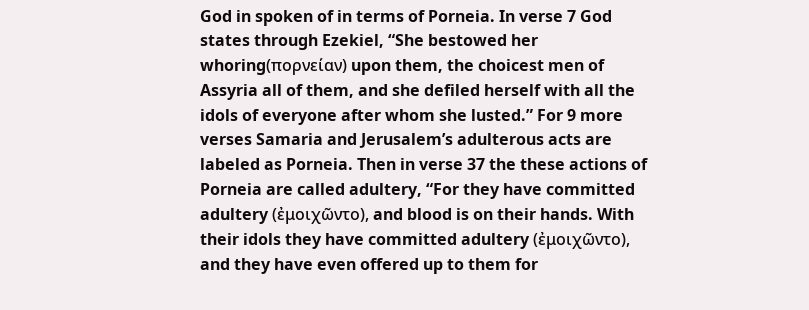God in spoken of in terms of Porneia. In verse 7 God states through Ezekiel, “She bestowed her whoring(πορνείαν) upon them, the choicest men of Assyria all of them, and she defiled herself with all the idols of everyone after whom she lusted.” For 9 more verses Samaria and Jerusalem’s adulterous acts are labeled as Porneia. Then in verse 37 the these actions of Porneia are called adultery, “For they have committed adultery (ἐμοιχῶντο), and blood is on their hands. With their idols they have committed adultery (ἐμοιχῶντο), and they have even offered up to them for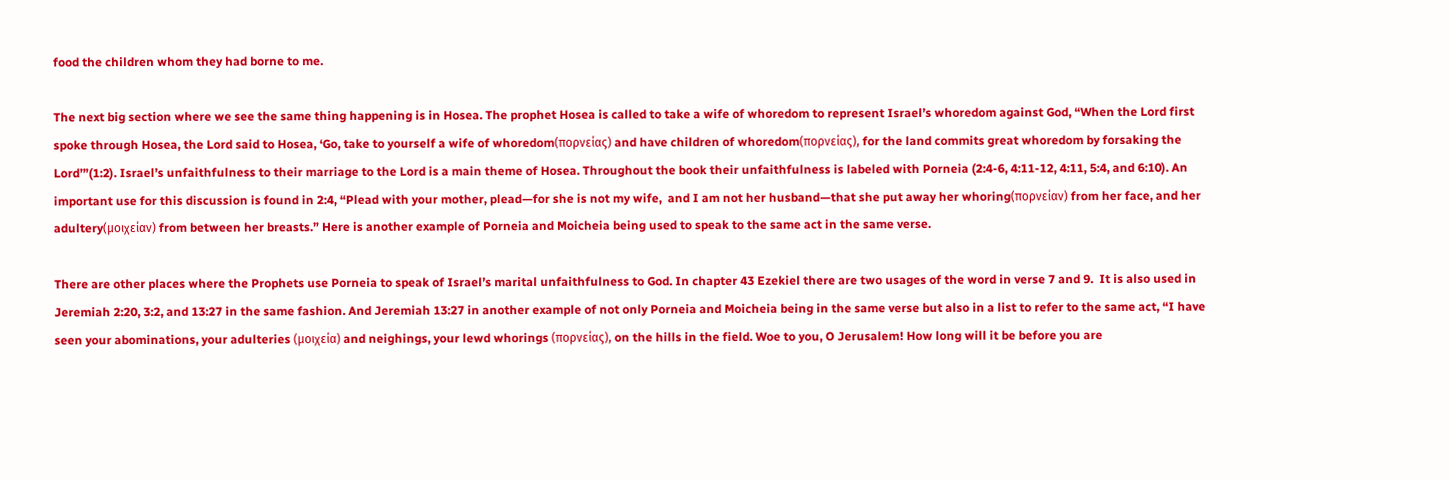food the children whom they had borne to me.

The next big section where we see the same thing happening is in Hosea. The prophet Hosea is called to take a wife of whoredom to represent Israel’s whoredom against God, “When the Lord first spoke through Hosea, the Lord said to Hosea, ‘Go, take to yourself a wife of whoredom(πορνείας) and have children of whoredom(πορνείας), for the land commits great whoredom by forsaking the Lord’”(1:2). Israel’s unfaithfulness to their marriage to the Lord is a main theme of Hosea. Throughout the book their unfaithfulness is labeled with Porneia (2:4-6, 4:11-12, 4:11, 5:4, and 6:10). An important use for this discussion is found in 2:4, “Plead with your mother, plead—for she is not my wife,  and I am not her husband—that she put away her whoring(πορνείαν) from her face, and her adultery(μοιχείαν) from between her breasts.” Here is another example of Porneia and Moicheia being used to speak to the same act in the same verse.

There are other places where the Prophets use Porneia to speak of Israel’s marital unfaithfulness to God. In chapter 43 Ezekiel there are two usages of the word in verse 7 and 9.  It is also used in Jeremiah 2:20, 3:2, and 13:27 in the same fashion. And Jeremiah 13:27 in another example of not only Porneia and Moicheia being in the same verse but also in a list to refer to the same act, “I have seen your abominations, your adulteries (μοιχεία) and neighings, your lewd whorings (πορνείας), on the hills in the field. Woe to you, O Jerusalem! How long will it be before you are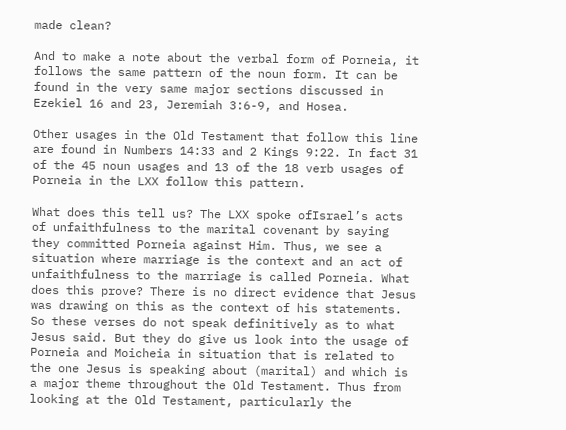made clean?

And to make a note about the verbal form of Porneia, it follows the same pattern of the noun form. It can be found in the very same major sections discussed in Ezekiel 16 and 23, Jeremiah 3:6-9, and Hosea.

Other usages in the Old Testament that follow this line are found in Numbers 14:33 and 2 Kings 9:22. In fact 31 of the 45 noun usages and 13 of the 18 verb usages of Porneia in the LXX follow this pattern.

What does this tell us? The LXX spoke ofIsrael’s acts of unfaithfulness to the marital covenant by saying they committed Porneia against Him. Thus, we see a situation where marriage is the context and an act of unfaithfulness to the marriage is called Porneia. What does this prove? There is no direct evidence that Jesus was drawing on this as the context of his statements. So these verses do not speak definitively as to what Jesus said. But they do give us look into the usage of Porneia and Moicheia in situation that is related to the one Jesus is speaking about (marital) and which is a major theme throughout the Old Testament. Thus from looking at the Old Testament, particularly the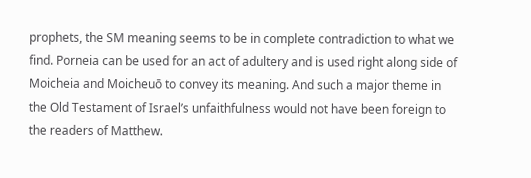prophets, the SM meaning seems to be in complete contradiction to what we find. Porneia can be used for an act of adultery and is used right along side of Moicheia and Moicheuō to convey its meaning. And such a major theme in the Old Testament of Israel’s unfaithfulness would not have been foreign to the readers of Matthew.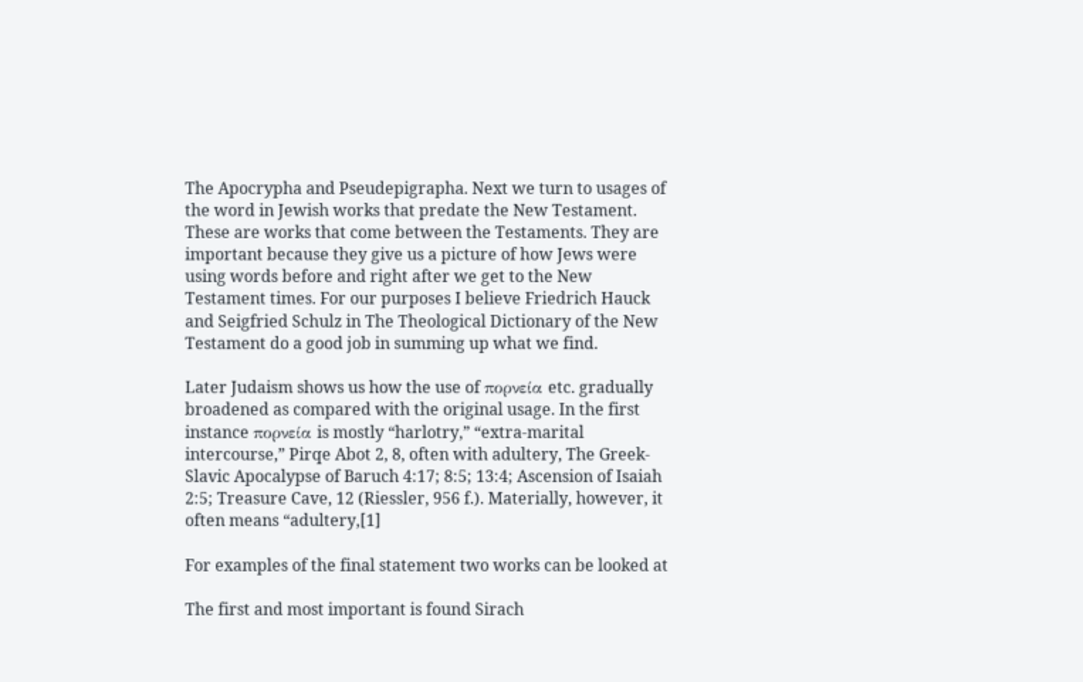The Apocrypha and Pseudepigrapha. Next we turn to usages of the word in Jewish works that predate the New Testament. These are works that come between the Testaments. They are important because they give us a picture of how Jews were using words before and right after we get to the New Testament times. For our purposes I believe Friedrich Hauck and Seigfried Schulz in The Theological Dictionary of the New Testament do a good job in summing up what we find.

Later Judaism shows us how the use of πορνεία etc. gradually broadened as compared with the original usage. In the first instance πορνεία is mostly “harlotry,” “extra-marital intercourse,” Pirqe Abot 2, 8, often with adultery, The Greek-Slavic Apocalypse of Baruch 4:17; 8:5; 13:4; Ascension of Isaiah 2:5; Treasure Cave, 12 (Riessler, 956 f.). Materially, however, it often means “adultery,[1]

For examples of the final statement two works can be looked at

The first and most important is found Sirach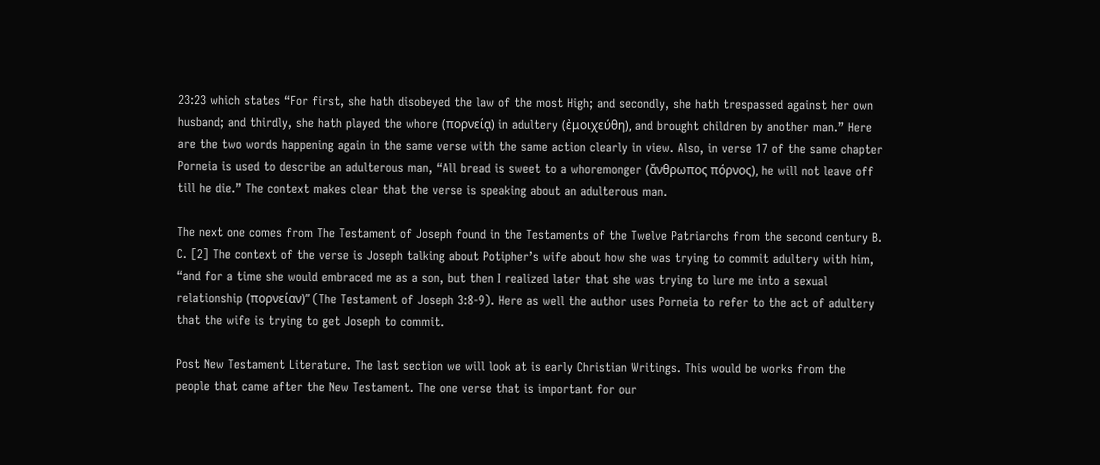23:23 which states “For first, she hath disobeyed the law of the most High; and secondly, she hath trespassed against her own husband; and thirdly, she hath played the whore (πορνείᾳ) in adultery (ἐμοιχεύθη), and brought children by another man.” Here are the two words happening again in the same verse with the same action clearly in view. Also, in verse 17 of the same chapter Porneia is used to describe an adulterous man, “All bread is sweet to a whoremonger (ἄνθρωπος πόρνος), he will not leave off till he die.” The context makes clear that the verse is speaking about an adulterous man.

The next one comes from The Testament of Joseph found in the Testaments of the Twelve Patriarchs from the second century B. C. [2] The context of the verse is Joseph talking about Potipher’s wife about how she was trying to commit adultery with him, “and for a time she would embraced me as a son, but then I realized later that she was trying to lure me into a sexual relationship (πορνείαν)” (The Testament of Joseph 3:8-9). Here as well the author uses Porneia to refer to the act of adultery that the wife is trying to get Joseph to commit.

Post New Testament Literature. The last section we will look at is early Christian Writings. This would be works from the people that came after the New Testament. The one verse that is important for our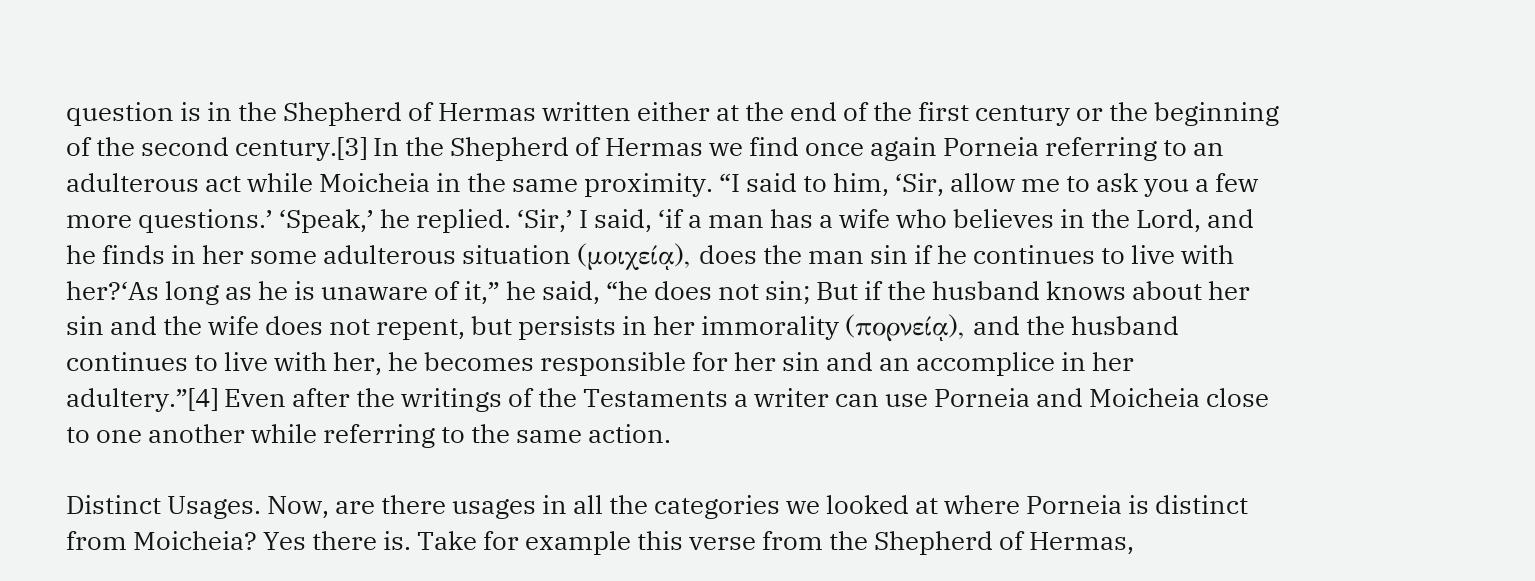question is in the Shepherd of Hermas written either at the end of the first century or the beginning of the second century.[3] In the Shepherd of Hermas we find once again Porneia referring to an adulterous act while Moicheia in the same proximity. “I said to him, ‘Sir, allow me to ask you a few more questions.’ ‘Speak,’ he replied. ‘Sir,’ I said, ‘if a man has a wife who believes in the Lord, and he finds in her some adulterous situation (μοιχείᾳ), does the man sin if he continues to live with her?‘As long as he is unaware of it,” he said, “he does not sin; But if the husband knows about her sin and the wife does not repent, but persists in her immorality (πορνείᾳ), and the husband continues to live with her, he becomes responsible for her sin and an accomplice in her adultery.”[4] Even after the writings of the Testaments a writer can use Porneia and Moicheia close to one another while referring to the same action.

Distinct Usages. Now, are there usages in all the categories we looked at where Porneia is distinct from Moicheia? Yes there is. Take for example this verse from the Shepherd of Hermas,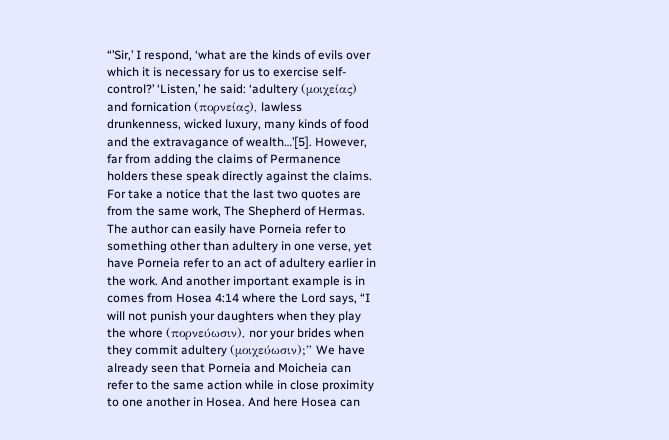“’Sir,’ I respond, ‘what are the kinds of evils over which it is necessary for us to exercise self-control?’ ‘Listen,’ he said: ‘adultery (μοιχείας) and fornication (πορνείας), lawless drunkenness, wicked luxury, many kinds of food and the extravagance of wealth…’[5]. However, far from adding the claims of Permanence holders these speak directly against the claims. For take a notice that the last two quotes are from the same work, The Shepherd of Hermas. The author can easily have Porneia refer to something other than adultery in one verse, yet have Porneia refer to an act of adultery earlier in the work. And another important example is in comes from Hosea 4:14 where the Lord says, “I will not punish your daughters when they play the whore (πορνεύωσιν), nor your brides when they commit adultery (μοιχεύωσιν);” We have already seen that Porneia and Moicheia can refer to the same action while in close proximity to one another in Hosea. And here Hosea can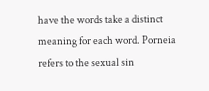have the words take a distinct meaning for each word. Porneia refers to the sexual sin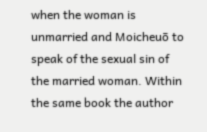when the woman is unmarried and Moicheuō to speak of the sexual sin of the married woman. Within the same book the author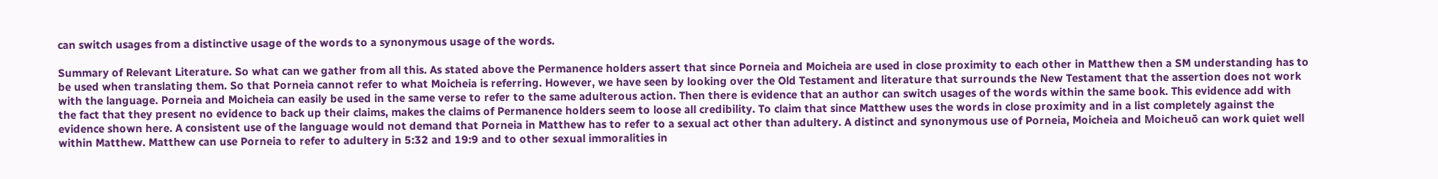can switch usages from a distinctive usage of the words to a synonymous usage of the words.

Summary of Relevant Literature. So what can we gather from all this. As stated above the Permanence holders assert that since Porneia and Moicheia are used in close proximity to each other in Matthew then a SM understanding has to be used when translating them. So that Porneia cannot refer to what Moicheia is referring. However, we have seen by looking over the Old Testament and literature that surrounds the New Testament that the assertion does not work with the language. Porneia and Moicheia can easily be used in the same verse to refer to the same adulterous action. Then there is evidence that an author can switch usages of the words within the same book. This evidence add with the fact that they present no evidence to back up their claims, makes the claims of Permanence holders seem to loose all credibility. To claim that since Matthew uses the words in close proximity and in a list completely against the evidence shown here. A consistent use of the language would not demand that Porneia in Matthew has to refer to a sexual act other than adultery. A distinct and synonymous use of Porneia, Moicheia and Moicheuō can work quiet well within Matthew. Matthew can use Porneia to refer to adultery in 5:32 and 19:9 and to other sexual immoralities in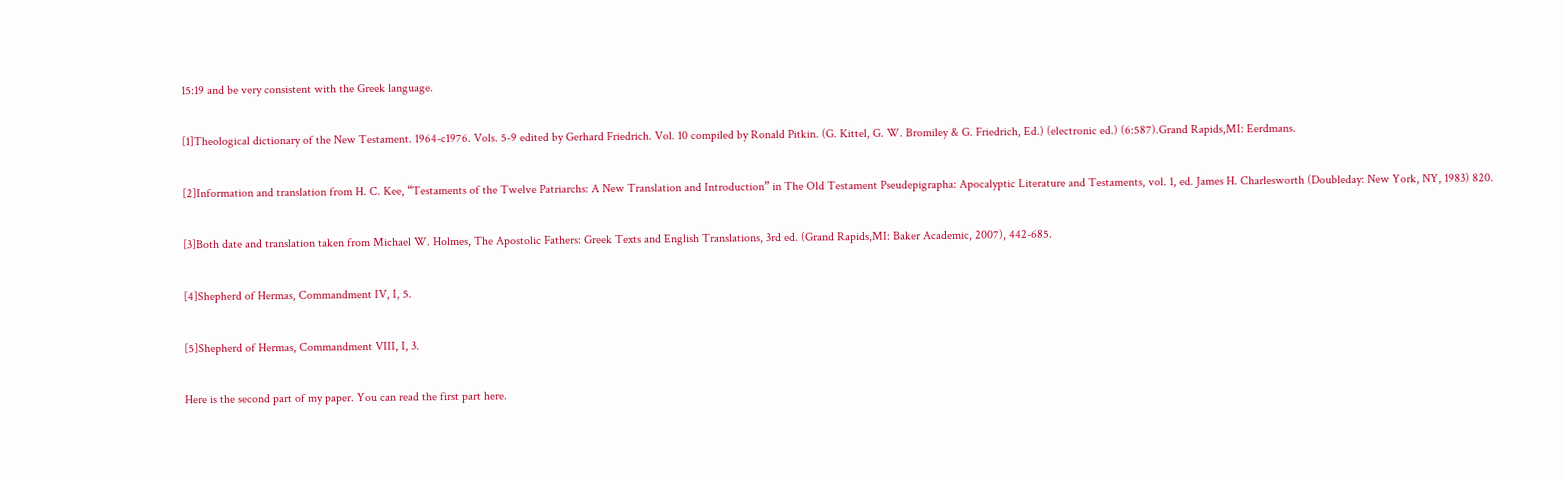15:19 and be very consistent with the Greek language.

[1]Theological dictionary of the New Testament. 1964-c1976. Vols. 5-9 edited by Gerhard Friedrich. Vol. 10 compiled by Ronald Pitkin. (G. Kittel, G. W. Bromiley & G. Friedrich, Ed.) (electronic ed.) (6:587).Grand Rapids,MI: Eerdmans.

[2]Information and translation from H. C. Kee, “Testaments of the Twelve Patriarchs: A New Translation and Introduction” in The Old Testament Pseudepigrapha: Apocalyptic Literature and Testaments, vol. 1, ed. James H. Charlesworth (Doubleday: New York, NY, 1983) 820.

[3]Both date and translation taken from Michael W. Holmes, The Apostolic Fathers: Greek Texts and English Translations, 3rd ed. (Grand Rapids,MI: Baker Academic, 2007), 442-685.

[4]Shepherd of Hermas, Commandment IV, I, 5.

[5]Shepherd of Hermas, Commandment VIII, I, 3.

Here is the second part of my paper. You can read the first part here.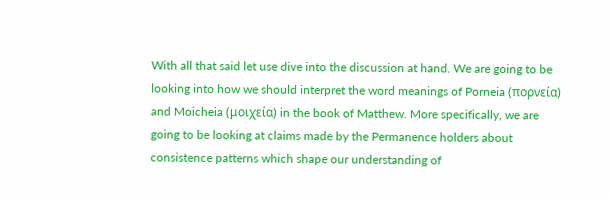With all that said let use dive into the discussion at hand. We are going to be looking into how we should interpret the word meanings of Porneia (πορνεία) and Moicheia (μοιχεία) in the book of Matthew. More specifically, we are going to be looking at claims made by the Permanence holders about consistence patterns which shape our understanding of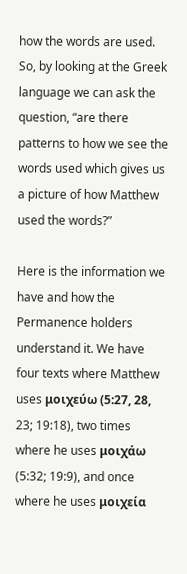how the words are used. So, by looking at the Greek language we can ask the question, “are there patterns to how we see the words used which gives us a picture of how Matthew used the words?”

Here is the information we have and how the Permanence holders understand it. We have four texts where Matthew uses μοιχεύω (5:27, 28, 23; 19:18), two times where he uses μοιχάω (5:32; 19:9), and once where he uses μοιχεία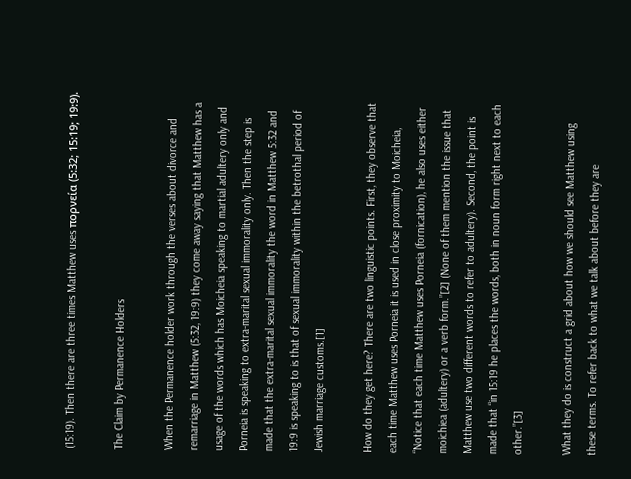(15:19). Then there are three times Matthew uses πορνεία (5:32; 15:19; 19:9).

The Claim by Permanence Holders

When the Permanence holder work through the verses about divorce and remarriage in Matthew (5:32, 19:9) they come away saying that Matthew has a usage of the words which has Moicheia speaking to martial adultery only and Porneia is speaking to extra-marital sexual immorality only. Then the step is made that the extra-marital sexual immorality the word in Matthew 5:32 and 19:9 is speaking to is that of sexual immorality within the betrothal period of Jewish marriage customs.[1]

How do they get here? There are two linguistic points. First, they observe that each time Matthew uses Porneia it is used in close proximity to Moicheia, “Notice that each time Matthew uses Porneia (fornication), he also uses either moichiea (adultery) or a verb form.”[2] (None of them mention the issue that Matthew use two different words to refer to adultery). Second, the point is made that “in 15:19 he places the words, both in noun form right next to each other.”[3]

What they do is construct a grid about how we should see Matthew using these terms. To refer back to what we talk about before they are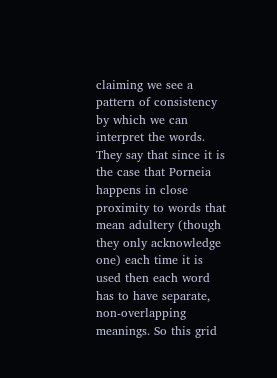claiming we see a pattern of consistency by which we can interpret the words. They say that since it is the case that Porneia happens in close proximity to words that mean adultery (though they only acknowledge one) each time it is used then each word has to have separate, non-overlapping meanings. So this grid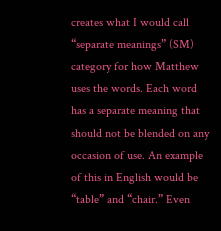creates what I would call “separate meanings” (SM) category for how Matthew uses the words. Each word has a separate meaning that should not be blended on any occasion of use. An example of this in English would be “table” and “chair.” Even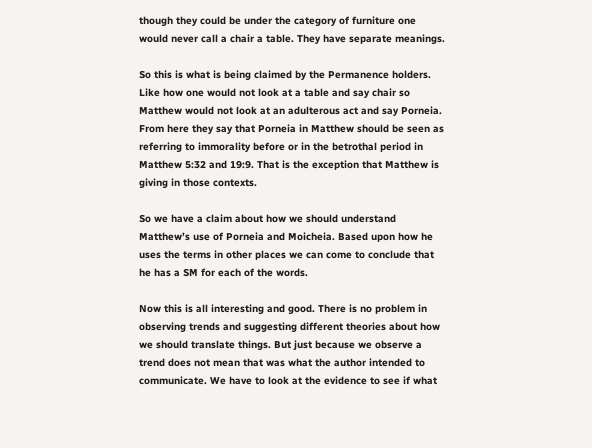though they could be under the category of furniture one would never call a chair a table. They have separate meanings.

So this is what is being claimed by the Permanence holders. Like how one would not look at a table and say chair so Matthew would not look at an adulterous act and say Porneia. From here they say that Porneia in Matthew should be seen as referring to immorality before or in the betrothal period in Matthew 5:32 and 19:9. That is the exception that Matthew is giving in those contexts.

So we have a claim about how we should understand Matthew’s use of Porneia and Moicheia. Based upon how he uses the terms in other places we can come to conclude that he has a SM for each of the words.

Now this is all interesting and good. There is no problem in observing trends and suggesting different theories about how we should translate things. But just because we observe a trend does not mean that was what the author intended to communicate. We have to look at the evidence to see if what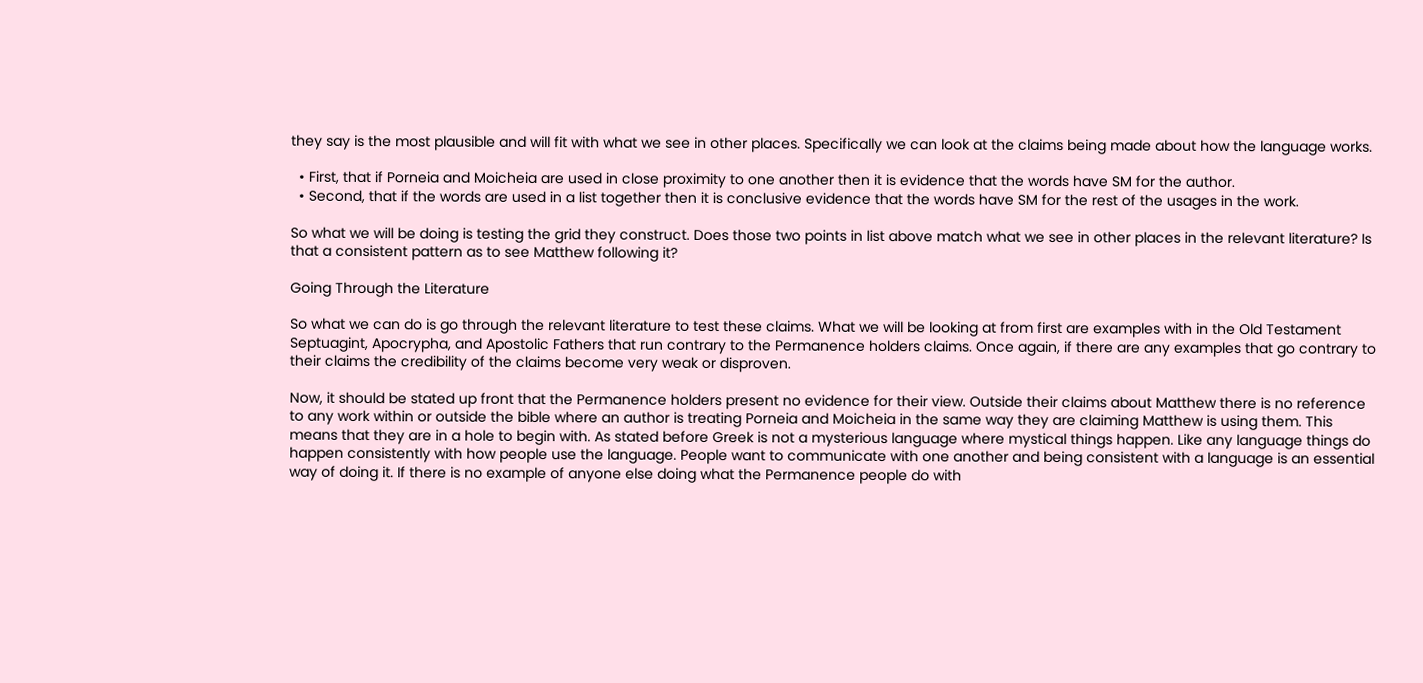they say is the most plausible and will fit with what we see in other places. Specifically we can look at the claims being made about how the language works.

  • First, that if Porneia and Moicheia are used in close proximity to one another then it is evidence that the words have SM for the author.
  • Second, that if the words are used in a list together then it is conclusive evidence that the words have SM for the rest of the usages in the work.

So what we will be doing is testing the grid they construct. Does those two points in list above match what we see in other places in the relevant literature? Is that a consistent pattern as to see Matthew following it?

Going Through the Literature

So what we can do is go through the relevant literature to test these claims. What we will be looking at from first are examples with in the Old Testament Septuagint, Apocrypha, and Apostolic Fathers that run contrary to the Permanence holders claims. Once again, if there are any examples that go contrary to their claims the credibility of the claims become very weak or disproven.

Now, it should be stated up front that the Permanence holders present no evidence for their view. Outside their claims about Matthew there is no reference to any work within or outside the bible where an author is treating Porneia and Moicheia in the same way they are claiming Matthew is using them. This means that they are in a hole to begin with. As stated before Greek is not a mysterious language where mystical things happen. Like any language things do happen consistently with how people use the language. People want to communicate with one another and being consistent with a language is an essential way of doing it. If there is no example of anyone else doing what the Permanence people do with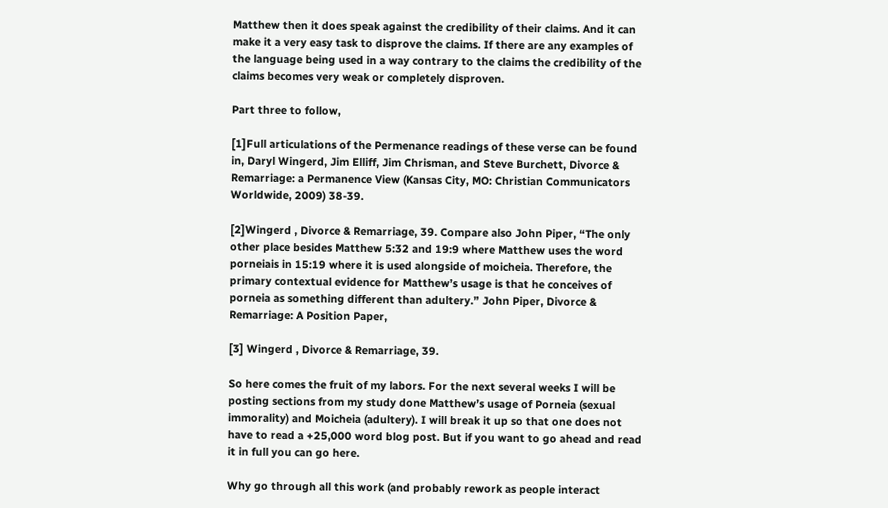Matthew then it does speak against the credibility of their claims. And it can make it a very easy task to disprove the claims. If there are any examples of the language being used in a way contrary to the claims the credibility of the claims becomes very weak or completely disproven.

Part three to follow,

[1]Full articulations of the Permenance readings of these verse can be found in, Daryl Wingerd, Jim Elliff, Jim Chrisman, and Steve Burchett, Divorce & Remarriage: a Permanence View (Kansas City, MO: Christian Communicators Worldwide, 2009) 38-39.

[2]Wingerd , Divorce & Remarriage, 39. Compare also John Piper, “The only other place besides Matthew 5:32 and 19:9 where Matthew uses the word porneiais in 15:19 where it is used alongside of moicheia. Therefore, the primary contextual evidence for Matthew’s usage is that he conceives of porneia as something different than adultery.” John Piper, Divorce & Remarriage: A Position Paper,

[3] Wingerd , Divorce & Remarriage, 39.

So here comes the fruit of my labors. For the next several weeks I will be posting sections from my study done Matthew’s usage of Porneia (sexual immorality) and Moicheia (adultery). I will break it up so that one does not have to read a +25,000 word blog post. But if you want to go ahead and read it in full you can go here.

Why go through all this work (and probably rework as people interact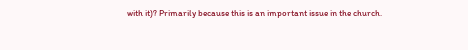with it)? Primarily because this is an important issue in the church.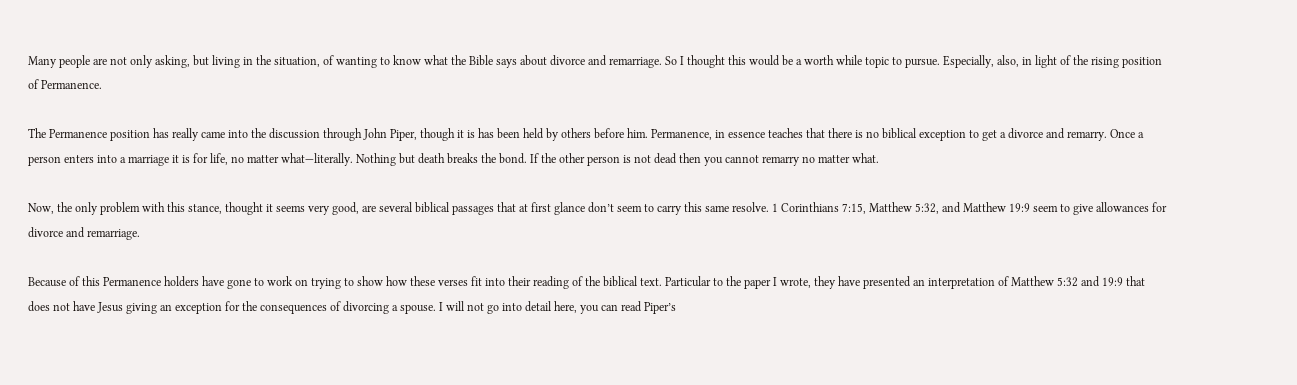Many people are not only asking, but living in the situation, of wanting to know what the Bible says about divorce and remarriage. So I thought this would be a worth while topic to pursue. Especially, also, in light of the rising position of Permanence.

The Permanence position has really came into the discussion through John Piper, though it is has been held by others before him. Permanence, in essence teaches that there is no biblical exception to get a divorce and remarry. Once a person enters into a marriage it is for life, no matter what—literally. Nothing but death breaks the bond. If the other person is not dead then you cannot remarry no matter what.

Now, the only problem with this stance, thought it seems very good, are several biblical passages that at first glance don’t seem to carry this same resolve. 1 Corinthians 7:15, Matthew 5:32, and Matthew 19:9 seem to give allowances for divorce and remarriage.

Because of this Permanence holders have gone to work on trying to show how these verses fit into their reading of the biblical text. Particular to the paper I wrote, they have presented an interpretation of Matthew 5:32 and 19:9 that does not have Jesus giving an exception for the consequences of divorcing a spouse. I will not go into detail here, you can read Piper’s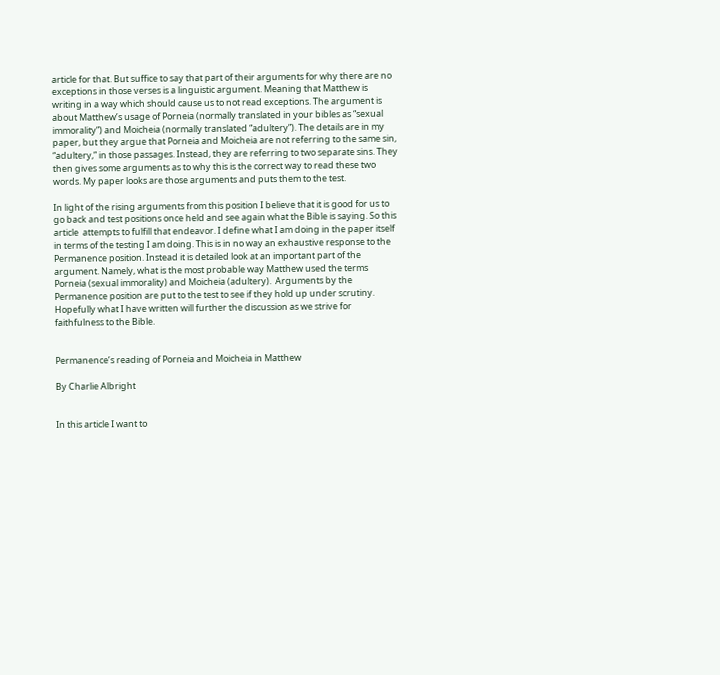article for that. But suffice to say that part of their arguments for why there are no exceptions in those verses is a linguistic argument. Meaning that Matthew is writing in a way which should cause us to not read exceptions. The argument is about Matthew’s usage of Porneia (normally translated in your bibles as “sexual immorality”) and Moicheia (normally translated “adultery”). The details are in my paper, but they argue that Porneia and Moicheia are not referring to the same sin, “adultery,” in those passages. Instead, they are referring to two separate sins. They then gives some arguments as to why this is the correct way to read these two words. My paper looks are those arguments and puts them to the test.

In light of the rising arguments from this position I believe that it is good for us to go back and test positions once held and see again what the Bible is saying. So this article  attempts to fulfill that endeavor. I define what I am doing in the paper itself in terms of the testing I am doing. This is in no way an exhaustive response to the Permanence position. Instead it is detailed look at an important part of the argument. Namely, what is the most probable way Matthew used the terms Porneia (sexual immorality) and Moicheia (adultery).  Arguments by the Permanence position are put to the test to see if they hold up under scrutiny. Hopefully what I have written will further the discussion as we strive for faithfulness to the Bible.


Permanence’s reading of Porneia and Moicheia in Matthew

By Charlie Albright


In this article I want to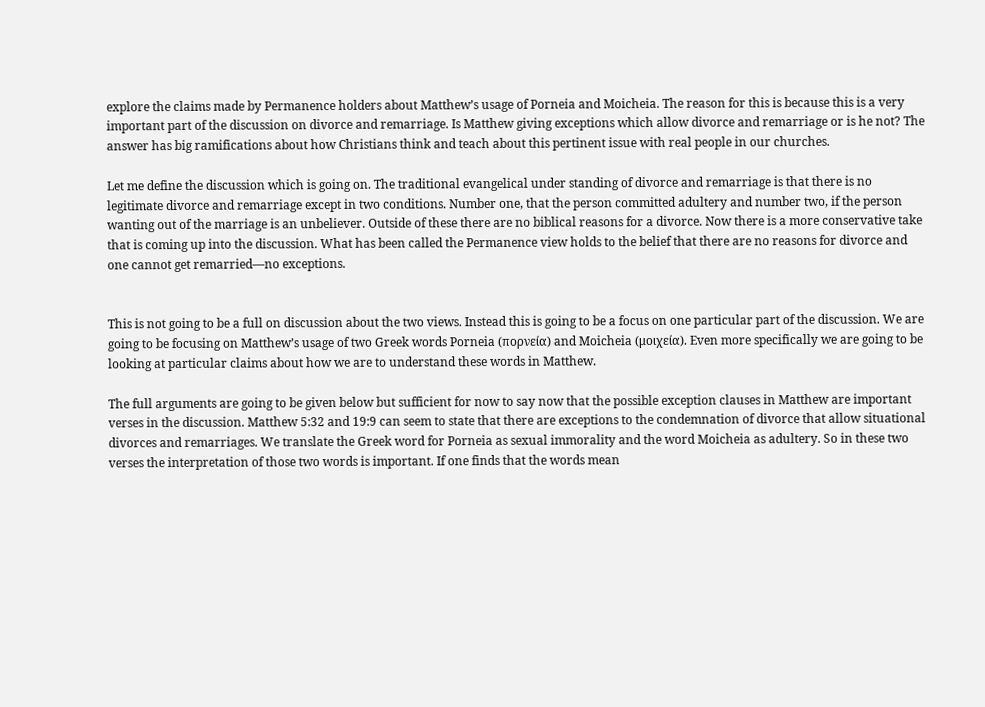explore the claims made by Permanence holders about Matthew’s usage of Porneia and Moicheia. The reason for this is because this is a very important part of the discussion on divorce and remarriage. Is Matthew giving exceptions which allow divorce and remarriage or is he not? The answer has big ramifications about how Christians think and teach about this pertinent issue with real people in our churches.

Let me define the discussion which is going on. The traditional evangelical under standing of divorce and remarriage is that there is no legitimate divorce and remarriage except in two conditions. Number one, that the person committed adultery and number two, if the person wanting out of the marriage is an unbeliever. Outside of these there are no biblical reasons for a divorce. Now there is a more conservative take that is coming up into the discussion. What has been called the Permanence view holds to the belief that there are no reasons for divorce and one cannot get remarried—no exceptions.


This is not going to be a full on discussion about the two views. Instead this is going to be a focus on one particular part of the discussion. We are going to be focusing on Matthew’s usage of two Greek words Porneia (πορνεία) and Moicheia (μοιχεία). Even more specifically we are going to be looking at particular claims about how we are to understand these words in Matthew.

The full arguments are going to be given below but sufficient for now to say now that the possible exception clauses in Matthew are important verses in the discussion. Matthew 5:32 and 19:9 can seem to state that there are exceptions to the condemnation of divorce that allow situational divorces and remarriages. We translate the Greek word for Porneia as sexual immorality and the word Moicheia as adultery. So in these two verses the interpretation of those two words is important. If one finds that the words mean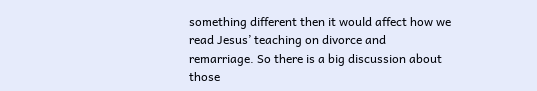something different then it would affect how we read Jesus’ teaching on divorce and remarriage. So there is a big discussion about those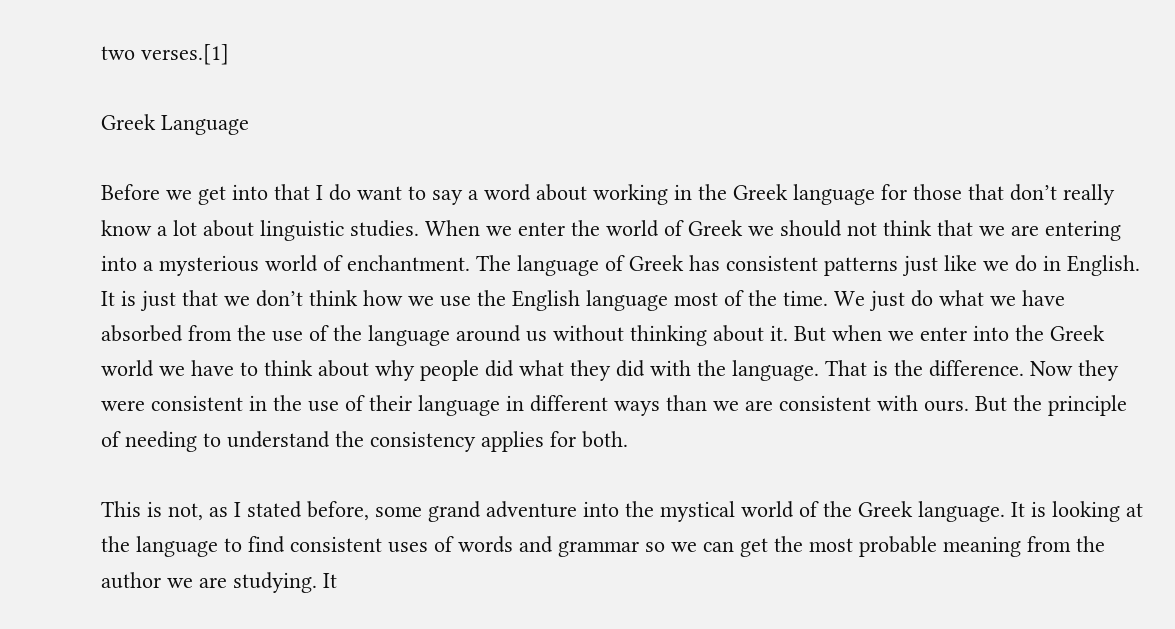two verses.[1]

Greek Language

Before we get into that I do want to say a word about working in the Greek language for those that don’t really know a lot about linguistic studies. When we enter the world of Greek we should not think that we are entering into a mysterious world of enchantment. The language of Greek has consistent patterns just like we do in English. It is just that we don’t think how we use the English language most of the time. We just do what we have absorbed from the use of the language around us without thinking about it. But when we enter into the Greek world we have to think about why people did what they did with the language. That is the difference. Now they were consistent in the use of their language in different ways than we are consistent with ours. But the principle of needing to understand the consistency applies for both.

This is not, as I stated before, some grand adventure into the mystical world of the Greek language. It is looking at the language to find consistent uses of words and grammar so we can get the most probable meaning from the author we are studying. It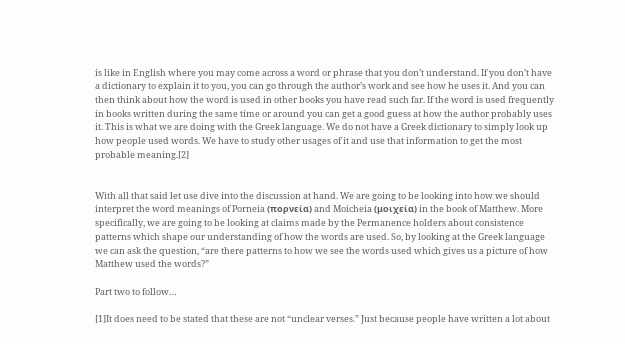is like in English where you may come across a word or phrase that you don’t understand. If you don’t have a dictionary to explain it to you, you can go through the author’s work and see how he uses it. And you can then think about how the word is used in other books you have read such far. If the word is used frequently in books written during the same time or around you can get a good guess at how the author probably uses it. This is what we are doing with the Greek language. We do not have a Greek dictionary to simply look up how people used words. We have to study other usages of it and use that information to get the most probable meaning.[2]


With all that said let use dive into the discussion at hand. We are going to be looking into how we should interpret the word meanings of Porneia (πορνεία) and Moicheia (μοιχεία) in the book of Matthew. More specifically, we are going to be looking at claims made by the Permanence holders about consistence patterns which shape our understanding of how the words are used. So, by looking at the Greek language we can ask the question, “are there patterns to how we see the words used which gives us a picture of how Matthew used the words?”

Part two to follow…

[1]It does need to be stated that these are not “unclear verses.” Just because people have written a lot about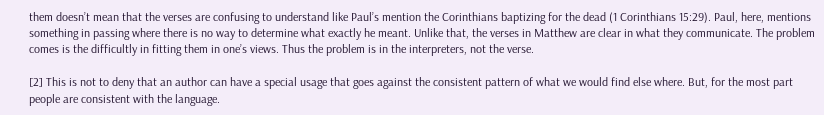them doesn’t mean that the verses are confusing to understand like Paul’s mention the Corinthians baptizing for the dead (1 Corinthians 15:29). Paul, here, mentions something in passing where there is no way to determine what exactly he meant. Unlike that, the verses in Matthew are clear in what they communicate. The problem comes is the difficultly in fitting them in one’s views. Thus the problem is in the interpreters, not the verse.

[2] This is not to deny that an author can have a special usage that goes against the consistent pattern of what we would find else where. But, for the most part people are consistent with the language.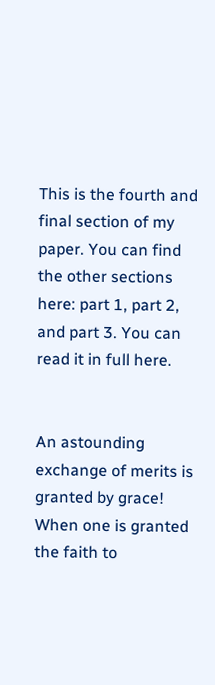This is the fourth and final section of my paper. You can find the other sections here: part 1, part 2, and part 3. You can read it in full here.


An astounding exchange of merits is granted by grace! When one is granted the faith to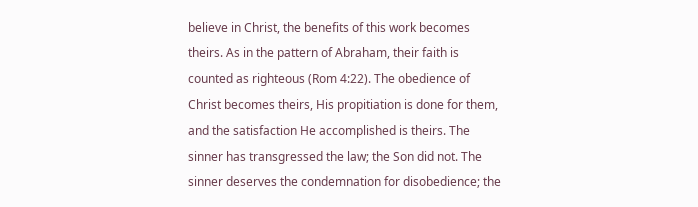believe in Christ, the benefits of this work becomes theirs. As in the pattern of Abraham, their faith is counted as righteous (Rom 4:22). The obedience of Christ becomes theirs, His propitiation is done for them, and the satisfaction He accomplished is theirs. The sinner has transgressed the law; the Son did not. The sinner deserves the condemnation for disobedience; the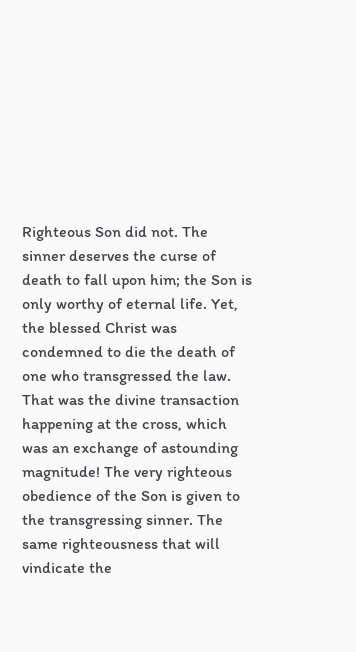Righteous Son did not. The sinner deserves the curse of death to fall upon him; the Son is only worthy of eternal life. Yet, the blessed Christ was condemned to die the death of one who transgressed the law. That was the divine transaction happening at the cross, which was an exchange of astounding magnitude! The very righteous obedience of the Son is given to the transgressing sinner. The same righteousness that will vindicate the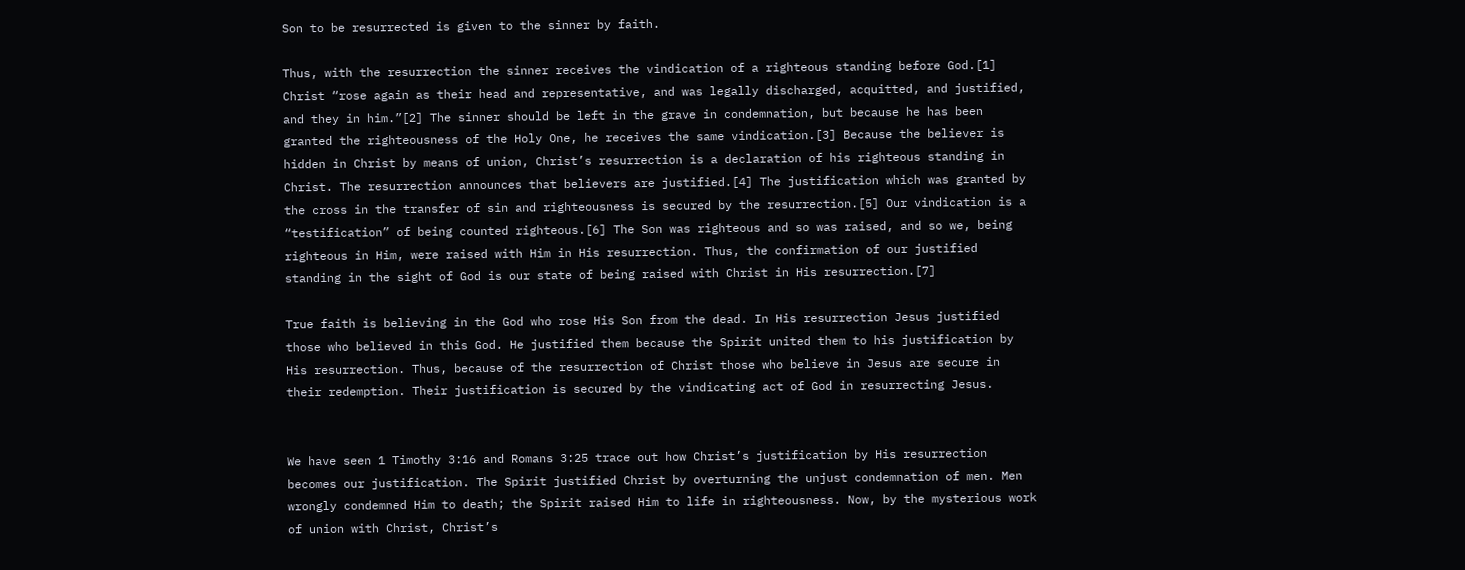Son to be resurrected is given to the sinner by faith.

Thus, with the resurrection the sinner receives the vindication of a righteous standing before God.[1] Christ “rose again as their head and representative, and was legally discharged, acquitted, and justified, and they in him.”[2] The sinner should be left in the grave in condemnation, but because he has been granted the righteousness of the Holy One, he receives the same vindication.[3] Because the believer is hidden in Christ by means of union, Christ’s resurrection is a declaration of his righteous standing in Christ. The resurrection announces that believers are justified.[4] The justification which was granted by the cross in the transfer of sin and righteousness is secured by the resurrection.[5] Our vindication is a “testification” of being counted righteous.[6] The Son was righteous and so was raised, and so we, being righteous in Him, were raised with Him in His resurrection. Thus, the confirmation of our justified standing in the sight of God is our state of being raised with Christ in His resurrection.[7]

True faith is believing in the God who rose His Son from the dead. In His resurrection Jesus justified those who believed in this God. He justified them because the Spirit united them to his justification by His resurrection. Thus, because of the resurrection of Christ those who believe in Jesus are secure in their redemption. Their justification is secured by the vindicating act of God in resurrecting Jesus.


We have seen 1 Timothy 3:16 and Romans 3:25 trace out how Christ’s justification by His resurrection becomes our justification. The Spirit justified Christ by overturning the unjust condemnation of men. Men wrongly condemned Him to death; the Spirit raised Him to life in righteousness. Now, by the mysterious work of union with Christ, Christ’s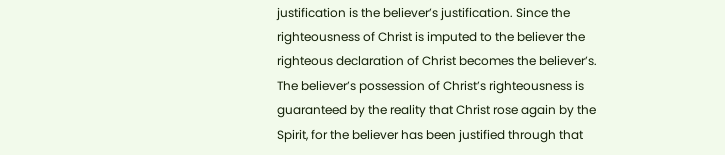justification is the believer’s justification. Since the righteousness of Christ is imputed to the believer the righteous declaration of Christ becomes the believer’s. The believer’s possession of Christ’s righteousness is guaranteed by the reality that Christ rose again by the Spirit, for the believer has been justified through that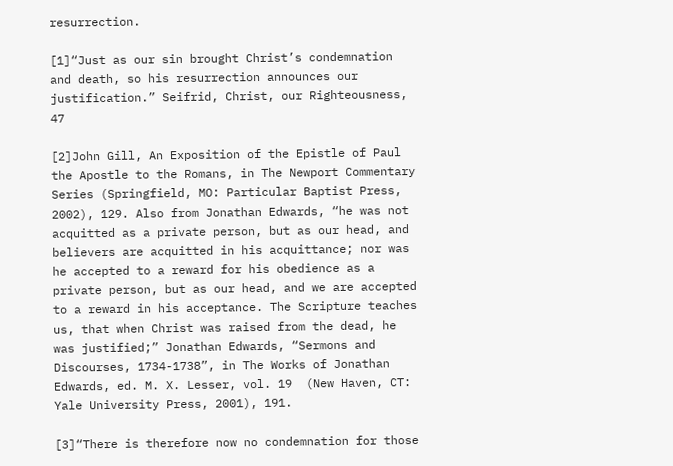resurrection.

[1]“Just as our sin brought Christ’s condemnation and death, so his resurrection announces our justification.” Seifrid, Christ, our Righteousness, 47

[2]John Gill, An Exposition of the Epistle of Paul the Apostle to the Romans, in The Newport Commentary Series (Springfield, MO: Particular Baptist Press, 2002), 129. Also from Jonathan Edwards, “he was not acquitted as a private person, but as our head, and believers are acquitted in his acquittance; nor was he accepted to a reward for his obedience as a private person, but as our head, and we are accepted to a reward in his acceptance. The Scripture teaches us, that when Christ was raised from the dead, he was justified;” Jonathan Edwards, “Sermons and Discourses, 1734-1738”, in The Works of Jonathan Edwards, ed. M. X. Lesser, vol. 19  (New Haven, CT: Yale University Press, 2001), 191.

[3]“There is therefore now no condemnation for those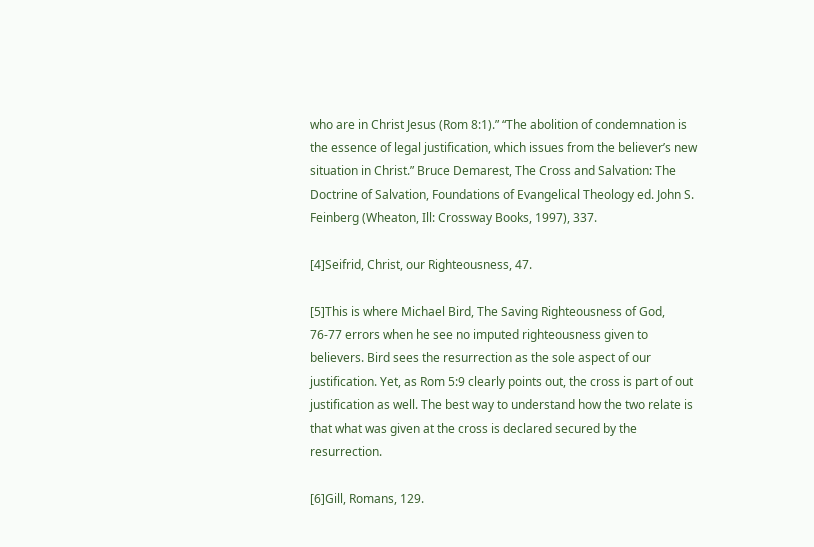who are in Christ Jesus (Rom 8:1).” “The abolition of condemnation is the essence of legal justification, which issues from the believer’s new situation in Christ.” Bruce Demarest, The Cross and Salvation: The Doctrine of Salvation, Foundations of Evangelical Theology ed. John S. Feinberg (Wheaton, Ill: Crossway Books, 1997), 337.

[4]Seifrid, Christ, our Righteousness, 47.

[5]This is where Michael Bird, The Saving Righteousness of God, 76-77 errors when he see no imputed righteousness given to believers. Bird sees the resurrection as the sole aspect of our justification. Yet, as Rom 5:9 clearly points out, the cross is part of out justification as well. The best way to understand how the two relate is that what was given at the cross is declared secured by the resurrection.

[6]Gill, Romans, 129.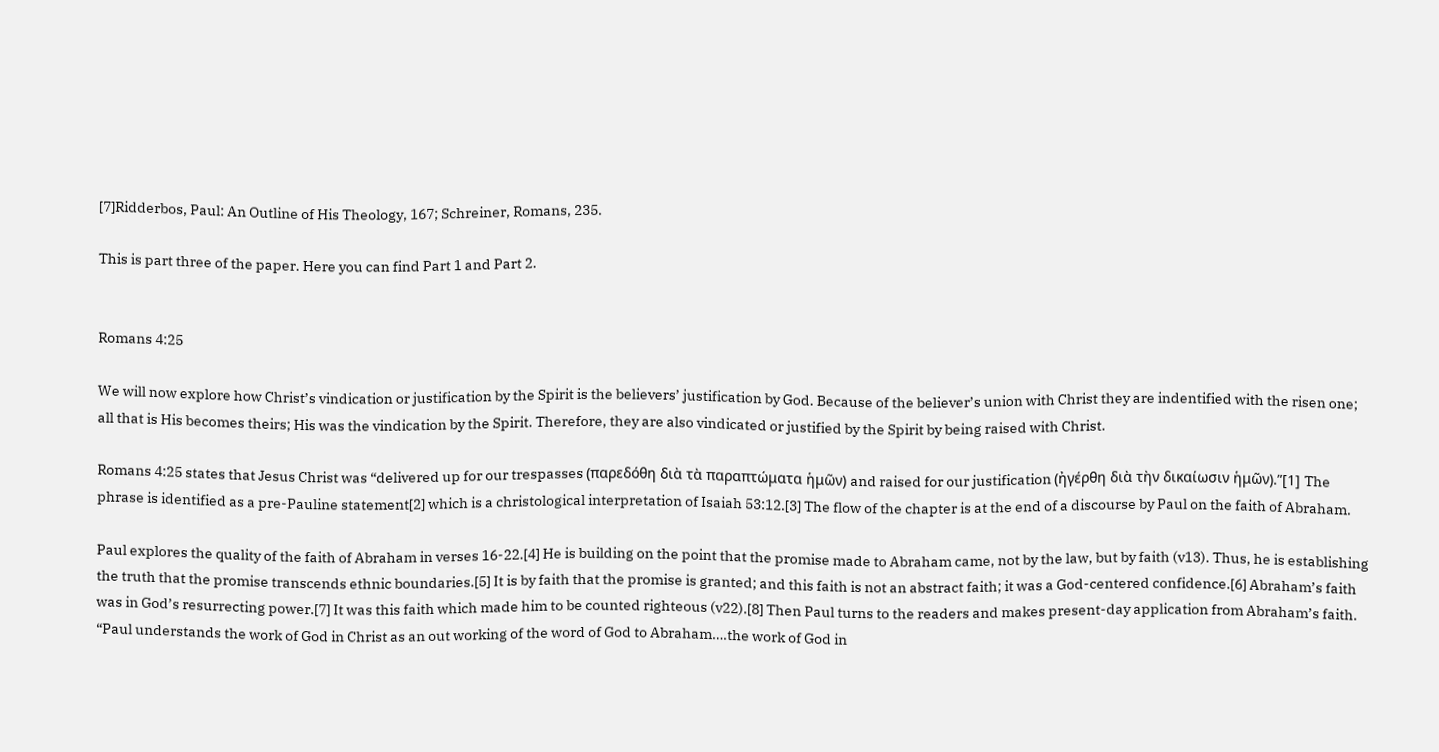[7]Ridderbos, Paul: An Outline of His Theology, 167; Schreiner, Romans, 235.

This is part three of the paper. Here you can find Part 1 and Part 2.


Romans 4:25

We will now explore how Christ’s vindication or justification by the Spirit is the believers’ justification by God. Because of the believer’s union with Christ they are indentified with the risen one; all that is His becomes theirs; His was the vindication by the Spirit. Therefore, they are also vindicated or justified by the Spirit by being raised with Christ.

Romans 4:25 states that Jesus Christ was “delivered up for our trespasses (παρεδόθη διὰ τὰ παραπτώματα ἡμῶν) and raised for our justification (ἠγέρθη διὰ τὴν δικαίωσιν ἡμῶν).”[1] The phrase is identified as a pre-Pauline statement[2] which is a christological interpretation of Isaiah 53:12.[3] The flow of the chapter is at the end of a discourse by Paul on the faith of Abraham.

Paul explores the quality of the faith of Abraham in verses 16-22.[4] He is building on the point that the promise made to Abraham came, not by the law, but by faith (v13). Thus, he is establishing the truth that the promise transcends ethnic boundaries.[5] It is by faith that the promise is granted; and this faith is not an abstract faith; it was a God-centered confidence.[6] Abraham’s faith was in God’s resurrecting power.[7] It was this faith which made him to be counted righteous (v22).[8] Then Paul turns to the readers and makes present-day application from Abraham’s faith. “Paul understands the work of God in Christ as an out working of the word of God to Abraham….the work of God in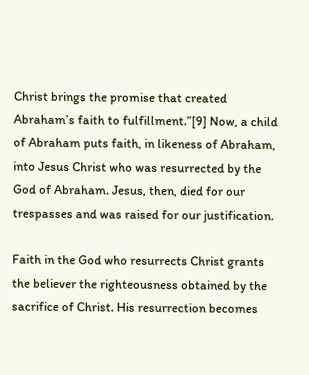Christ brings the promise that created Abraham’s faith to fulfillment.”[9] Now, a child of Abraham puts faith, in likeness of Abraham, into Jesus Christ who was resurrected by the God of Abraham. Jesus, then, died for our trespasses and was raised for our justification.

Faith in the God who resurrects Christ grants the believer the righteousness obtained by the sacrifice of Christ. His resurrection becomes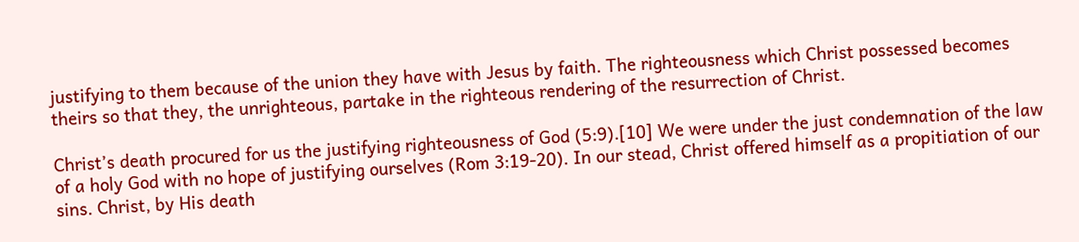justifying to them because of the union they have with Jesus by faith. The righteousness which Christ possessed becomes theirs so that they, the unrighteous, partake in the righteous rendering of the resurrection of Christ.

Christ’s death procured for us the justifying righteousness of God (5:9).[10] We were under the just condemnation of the law of a holy God with no hope of justifying ourselves (Rom 3:19-20). In our stead, Christ offered himself as a propitiation of our sins. Christ, by His death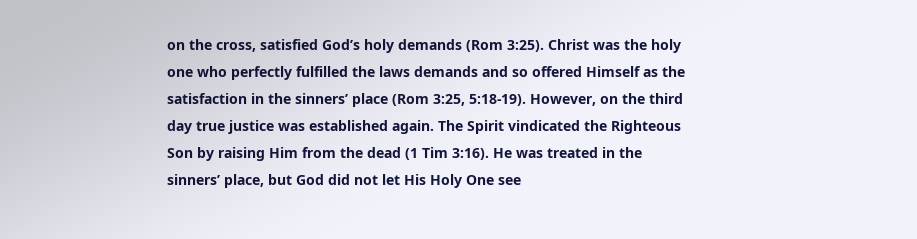on the cross, satisfied God’s holy demands (Rom 3:25). Christ was the holy one who perfectly fulfilled the laws demands and so offered Himself as the satisfaction in the sinners’ place (Rom 3:25, 5:18-19). However, on the third day true justice was established again. The Spirit vindicated the Righteous Son by raising Him from the dead (1 Tim 3:16). He was treated in the sinners’ place, but God did not let His Holy One see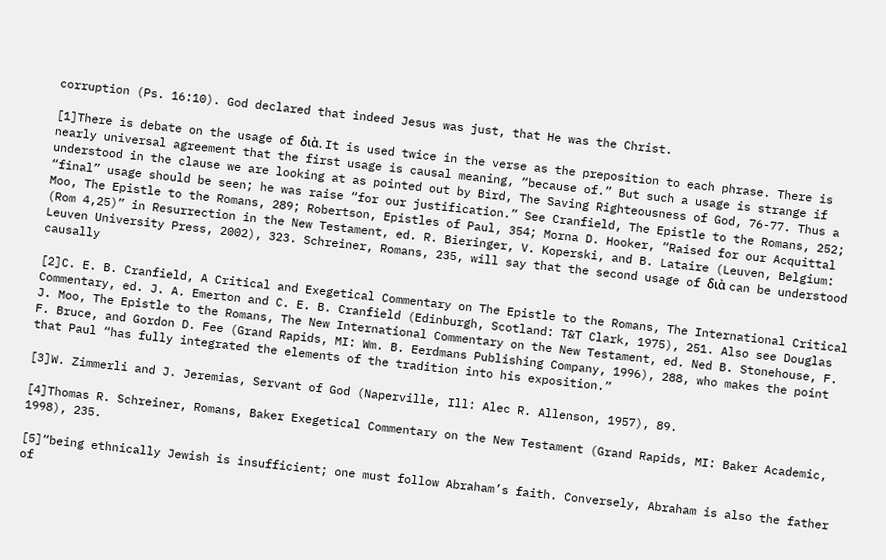corruption (Ps. 16:10). God declared that indeed Jesus was just, that He was the Christ.

[1]There is debate on the usage of διὰ. It is used twice in the verse as the preposition to each phrase. There is nearly universal agreement that the first usage is causal meaning, “because of.” But such a usage is strange if understood in the clause we are looking at as pointed out by Bird, The Saving Righteousness of God, 76-77. Thus a “final” usage should be seen; he was raise “for our justification.” See Cranfield, The Epistle to the Romans, 252; Moo, The Epistle to the Romans, 289; Robertson, Epistles of Paul, 354; Morna D. Hooker, “Raised for our Acquittal (Rom 4,25)” in Resurrection in the New Testament, ed. R. Bieringer, V. Koperski, and B. Lataire (Leuven, Belgium: Leuven University Press, 2002), 323. Schreiner, Romans, 235, will say that the second usage of διὰ can be understood causally

[2]C. E. B. Cranfield, A Critical and Exegetical Commentary on The Epistle to the Romans, The International Critical Commentary, ed. J. A. Emerton and C. E. B. Cranfield (Edinburgh, Scotland: T&T Clark, 1975), 251. Also see Douglas J. Moo, The Epistle to the Romans, The New International Commentary on the New Testament, ed. Ned B. Stonehouse, F. F. Bruce, and Gordon D. Fee (Grand Rapids, MI: Wm. B. Eerdmans Publishing Company, 1996), 288, who makes the point that Paul “has fully integrated the elements of the tradition into his exposition.”

[3]W. Zimmerli and J. Jeremias, Servant of God (Naperville, Ill: Alec R. Allenson, 1957), 89.

[4]Thomas R. Schreiner, Romans, Baker Exegetical Commentary on the New Testament (Grand Rapids, MI: Baker Academic, 1998), 235.

[5]“being ethnically Jewish is insufficient; one must follow Abraham’s faith. Conversely, Abraham is also the father of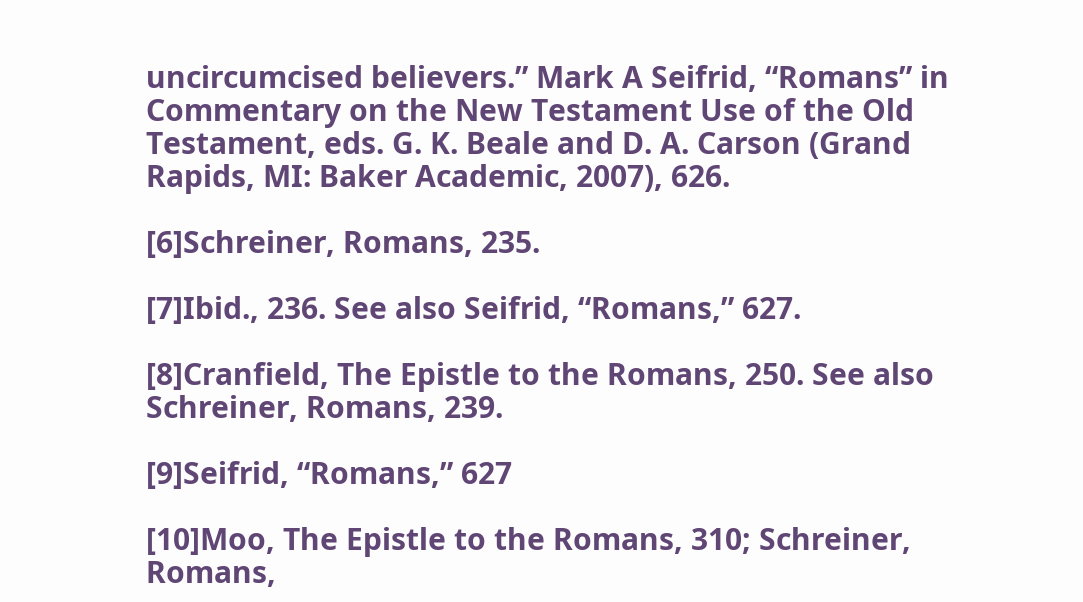uncircumcised believers.” Mark A Seifrid, “Romans” in Commentary on the New Testament Use of the Old Testament, eds. G. K. Beale and D. A. Carson (Grand Rapids, MI: Baker Academic, 2007), 626.

[6]Schreiner, Romans, 235.

[7]Ibid., 236. See also Seifrid, “Romans,” 627.

[8]Cranfield, The Epistle to the Romans, 250. See also Schreiner, Romans, 239.

[9]Seifrid, “Romans,” 627

[10]Moo, The Epistle to the Romans, 310; Schreiner, Romans,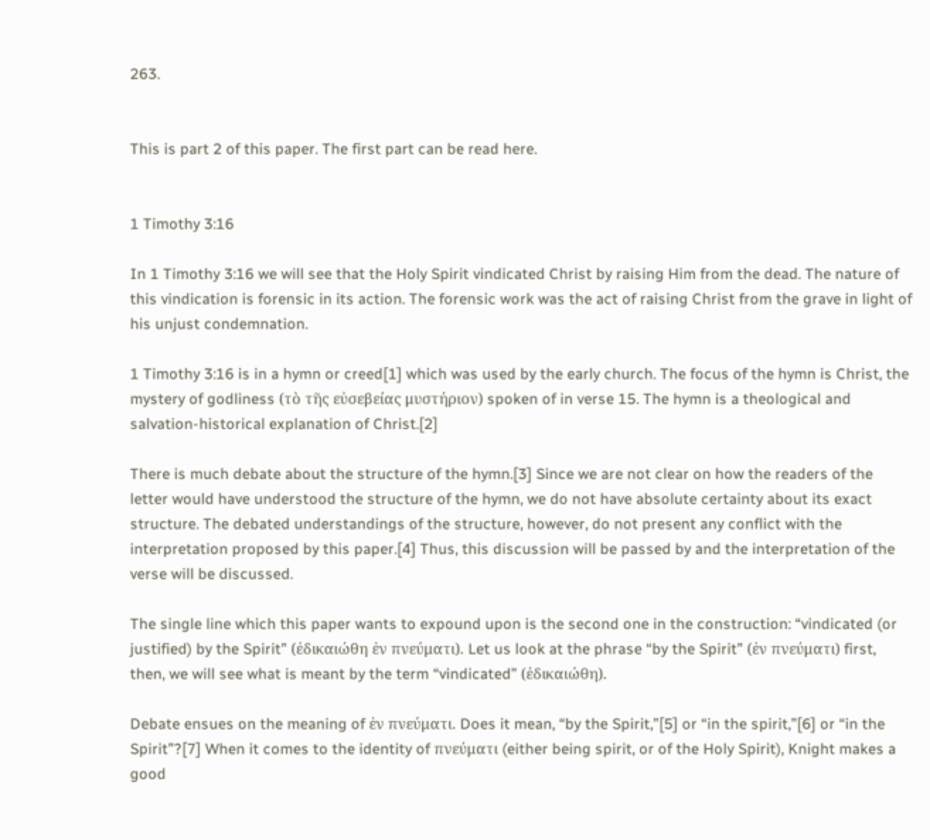263.


This is part 2 of this paper. The first part can be read here.


1 Timothy 3:16

In 1 Timothy 3:16 we will see that the Holy Spirit vindicated Christ by raising Him from the dead. The nature of this vindication is forensic in its action. The forensic work was the act of raising Christ from the grave in light of his unjust condemnation.

1 Timothy 3:16 is in a hymn or creed[1] which was used by the early church. The focus of the hymn is Christ, the mystery of godliness (τὸ τῆς εὐσεβείας μυστήριον) spoken of in verse 15. The hymn is a theological and salvation-historical explanation of Christ.[2]

There is much debate about the structure of the hymn.[3] Since we are not clear on how the readers of the letter would have understood the structure of the hymn, we do not have absolute certainty about its exact structure. The debated understandings of the structure, however, do not present any conflict with the interpretation proposed by this paper.[4] Thus, this discussion will be passed by and the interpretation of the verse will be discussed.

The single line which this paper wants to expound upon is the second one in the construction: “vindicated (or justified) by the Spirit” (ἐδικαιώθη ἐν πνεύματι). Let us look at the phrase “by the Spirit” (ἐν πνεύματι) first, then, we will see what is meant by the term “vindicated” (ἐδικαιώθη).

Debate ensues on the meaning of ἐν πνεύματι. Does it mean, “by the Spirit,”[5] or “in the spirit,”[6] or “in the Spirit”?[7] When it comes to the identity of πνεύματι (either being spirit, or of the Holy Spirit), Knight makes a good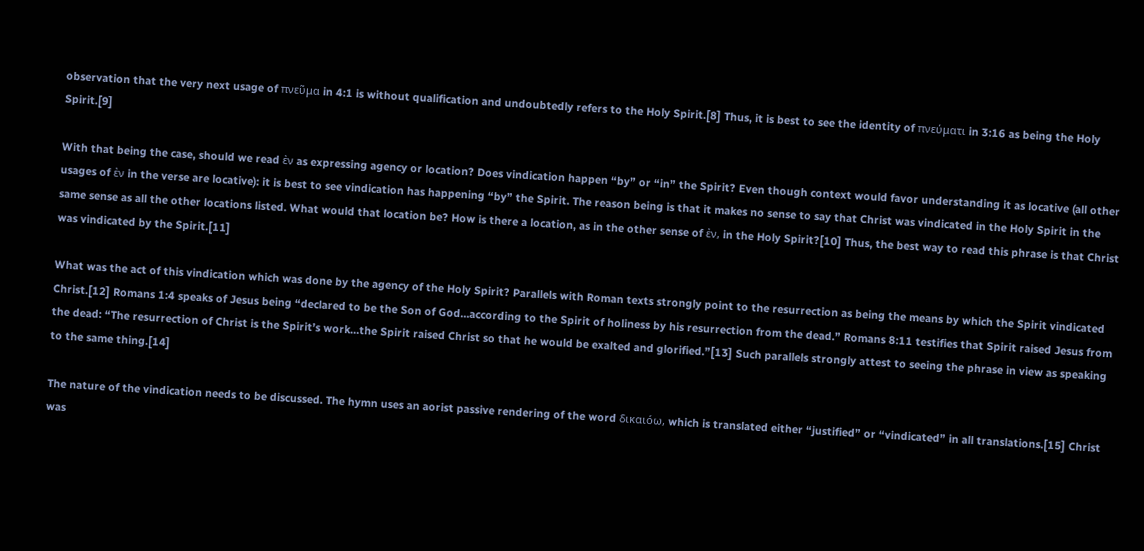observation that the very next usage of πνεῦμα in 4:1 is without qualification and undoubtedly refers to the Holy Spirit.[8] Thus, it is best to see the identity of πνεύματι in 3:16 as being the Holy Spirit.[9]

With that being the case, should we read ἐν as expressing agency or location? Does vindication happen “by” or “in” the Spirit? Even though context would favor understanding it as locative (all other usages of ἐν in the verse are locative): it is best to see vindication has happening “by” the Spirit. The reason being is that it makes no sense to say that Christ was vindicated in the Holy Spirit in the same sense as all the other locations listed. What would that location be? How is there a location, as in the other sense of ἐν, in the Holy Spirit?[10] Thus, the best way to read this phrase is that Christ was vindicated by the Spirit.[11]

What was the act of this vindication which was done by the agency of the Holy Spirit? Parallels with Roman texts strongly point to the resurrection as being the means by which the Spirit vindicated Christ.[12] Romans 1:4 speaks of Jesus being “declared to be the Son of God…according to the Spirit of holiness by his resurrection from the dead.” Romans 8:11 testifies that Spirit raised Jesus from the dead: “The resurrection of Christ is the Spirit’s work…the Spirit raised Christ so that he would be exalted and glorified.”[13] Such parallels strongly attest to seeing the phrase in view as speaking to the same thing.[14]

The nature of the vindication needs to be discussed. The hymn uses an aorist passive rendering of the word δικαιόω, which is translated either “justified” or “vindicated” in all translations.[15] Christ was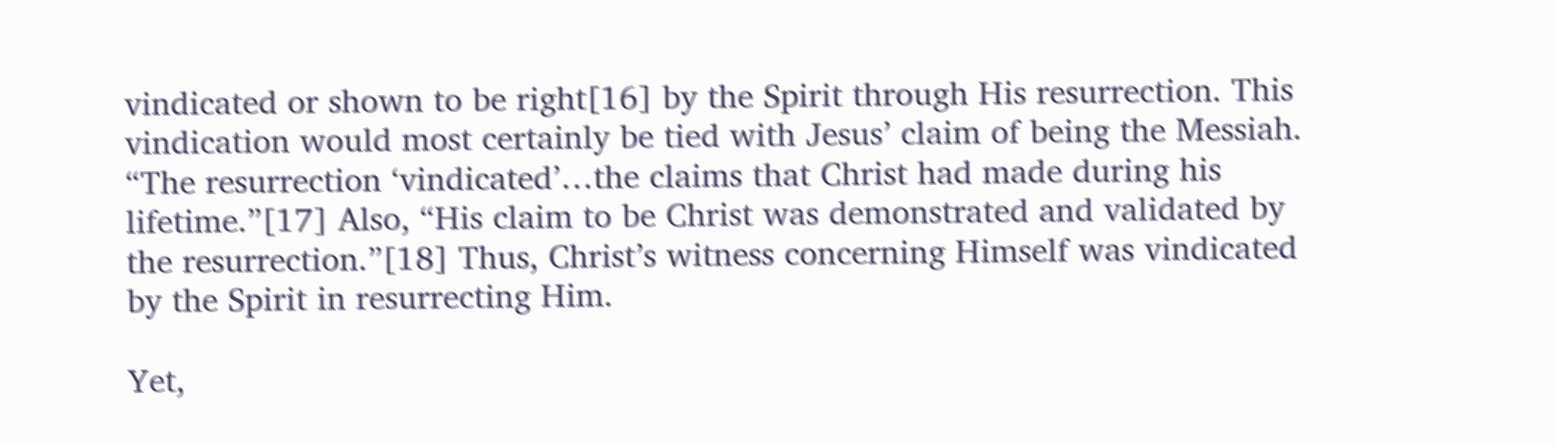vindicated or shown to be right[16] by the Spirit through His resurrection. This vindication would most certainly be tied with Jesus’ claim of being the Messiah. “The resurrection ‘vindicated’…the claims that Christ had made during his lifetime.”[17] Also, “His claim to be Christ was demonstrated and validated by the resurrection.”[18] Thus, Christ’s witness concerning Himself was vindicated by the Spirit in resurrecting Him.

Yet,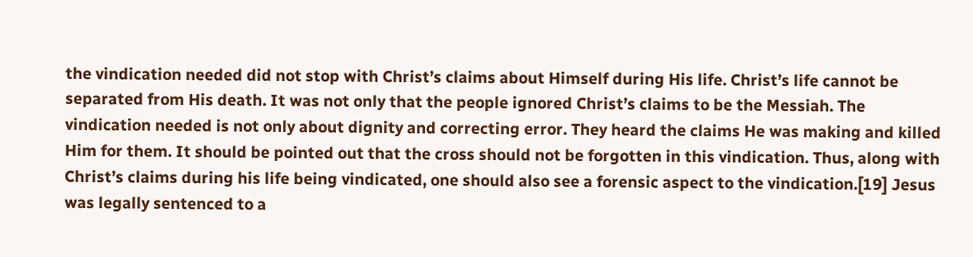the vindication needed did not stop with Christ’s claims about Himself during His life. Christ’s life cannot be separated from His death. It was not only that the people ignored Christ’s claims to be the Messiah. The vindication needed is not only about dignity and correcting error. They heard the claims He was making and killed Him for them. It should be pointed out that the cross should not be forgotten in this vindication. Thus, along with Christ’s claims during his life being vindicated, one should also see a forensic aspect to the vindication.[19] Jesus was legally sentenced to a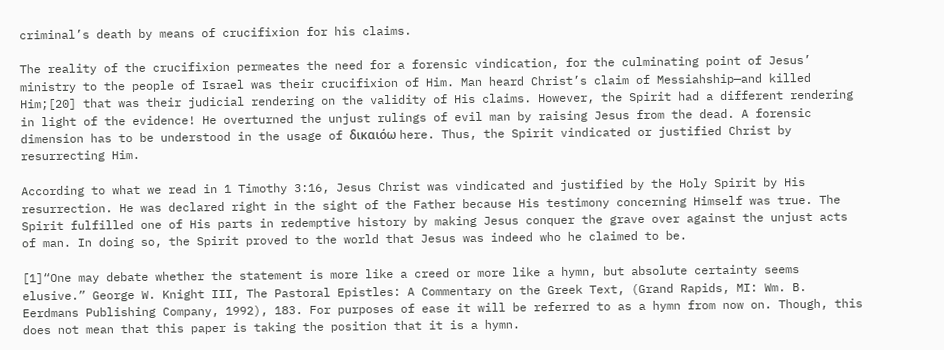criminal’s death by means of crucifixion for his claims.

The reality of the crucifixion permeates the need for a forensic vindication, for the culminating point of Jesus’ ministry to the people of Israel was their crucifixion of Him. Man heard Christ’s claim of Messiahship—and killed Him;[20] that was their judicial rendering on the validity of His claims. However, the Spirit had a different rendering in light of the evidence! He overturned the unjust rulings of evil man by raising Jesus from the dead. A forensic dimension has to be understood in the usage of δικαιόω here. Thus, the Spirit vindicated or justified Christ by resurrecting Him.

According to what we read in 1 Timothy 3:16, Jesus Christ was vindicated and justified by the Holy Spirit by His resurrection. He was declared right in the sight of the Father because His testimony concerning Himself was true. The Spirit fulfilled one of His parts in redemptive history by making Jesus conquer the grave over against the unjust acts of man. In doing so, the Spirit proved to the world that Jesus was indeed who he claimed to be.

[1]“One may debate whether the statement is more like a creed or more like a hymn, but absolute certainty seems elusive.” George W. Knight III, The Pastoral Epistles: A Commentary on the Greek Text, (Grand Rapids, MI: Wm. B. Eerdmans Publishing Company, 1992), 183. For purposes of ease it will be referred to as a hymn from now on. Though, this does not mean that this paper is taking the position that it is a hymn.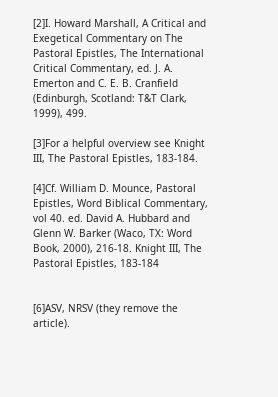[2]I. Howard Marshall, A Critical and Exegetical Commentary on The Pastoral Epistles, The International Critical Commentary, ed. J. A. Emerton and C. E. B. Cranfield (Edinburgh, Scotland: T&T Clark, 1999), 499.

[3]For a helpful overview see Knight III, The Pastoral Epistles, 183-184.

[4]Cf. William D. Mounce, Pastoral Epistles, Word Biblical Commentary, vol 40. ed. David A. Hubbard and Glenn W. Barker (Waco, TX: Word Book, 2000), 216-18. Knight III, The Pastoral Epistles, 183-184


[6]ASV, NRSV (they remove the article).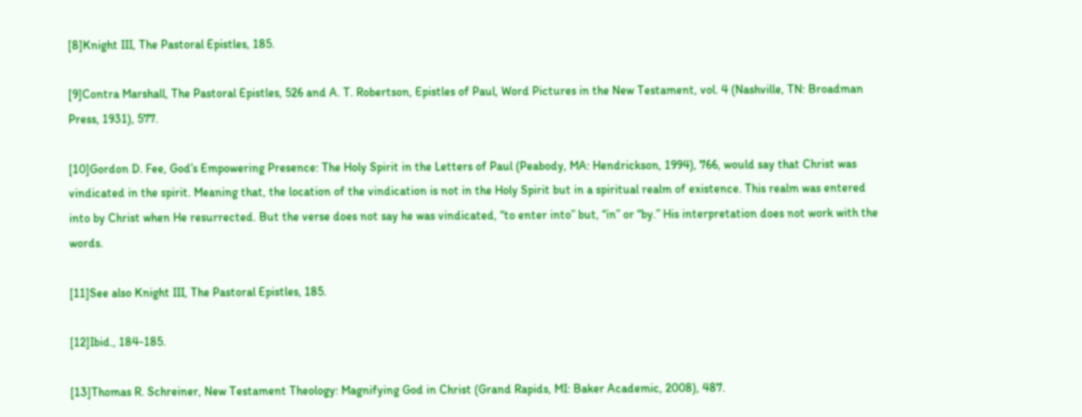[8]Knight III, The Pastoral Epistles, 185.

[9]Contra Marshall, The Pastoral Epistles, 526 and A. T. Robertson, Epistles of Paul, Word Pictures in the New Testament, vol. 4 (Nashville, TN: Broadman Press, 1931), 577.

[10]Gordon D. Fee, God’s Empowering Presence: The Holy Spirit in the Letters of Paul (Peabody, MA: Hendrickson, 1994), 766, would say that Christ was vindicated in the spirit. Meaning that, the location of the vindication is not in the Holy Spirit but in a spiritual realm of existence. This realm was entered into by Christ when He resurrected. But the verse does not say he was vindicated, “to enter into” but, “in” or “by.” His interpretation does not work with the words.

[11]See also Knight III, The Pastoral Epistles, 185.

[12]Ibid., 184-185.

[13]Thomas R. Schreiner, New Testament Theology: Magnifying God in Christ (Grand Rapids, MI: Baker Academic, 2008), 487.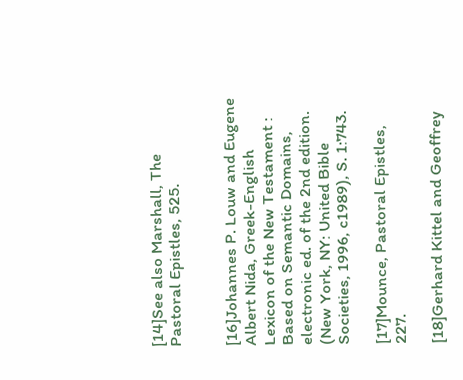[14]See also Marshall, The Pastoral Epistles, 525.


[16]Johannes P. Louw and Eugene Albert Nida, Greek-English Lexicon of the New Testament : Based on Semantic Domains, electronic ed. of the 2nd edition. (New York, NY: United Bible Societies, 1996, c1989), S. 1:743.

[17]Mounce, Pastoral Epistles, 227.

[18]Gerhard Kittel and Geoffrey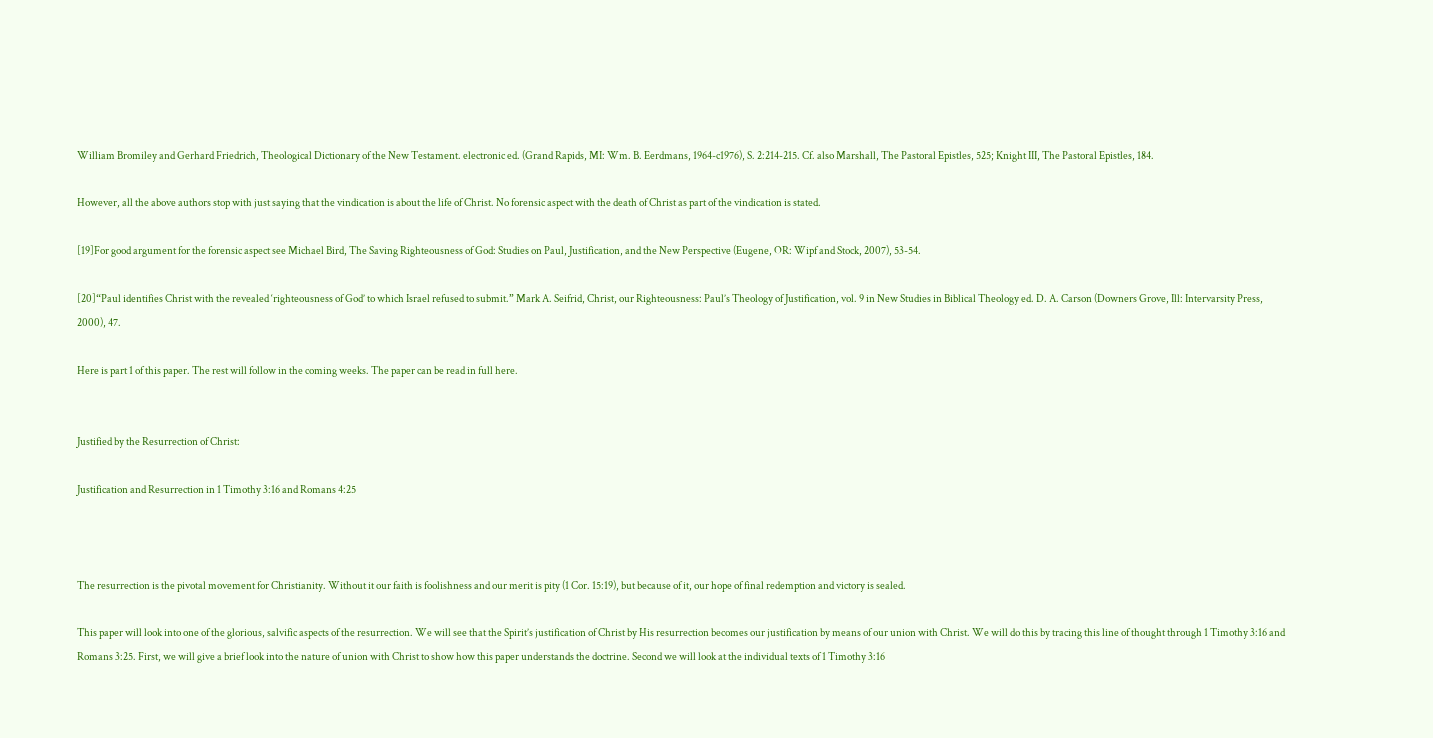William Bromiley and Gerhard Friedrich, Theological Dictionary of the New Testament. electronic ed. (Grand Rapids, MI: Wm. B. Eerdmans, 1964-c1976), S. 2:214-215. Cf. also Marshall, The Pastoral Epistles, 525; Knight III, The Pastoral Epistles, 184.

However, all the above authors stop with just saying that the vindication is about the life of Christ. No forensic aspect with the death of Christ as part of the vindication is stated.

[19]For good argument for the forensic aspect see Michael Bird, The Saving Righteousness of God: Studies on Paul, Justification, and the New Perspective (Eugene, OR: Wipf and Stock, 2007), 53-54.

[20]“Paul identifies Christ with the revealed ‘righteousness of God’ to which Israel refused to submit.” Mark A. Seifrid, Christ, our Righteousness: Paul’s Theology of Justification, vol. 9 in New Studies in Biblical Theology ed. D. A. Carson (Downers Grove, Ill: Intervarsity Press, 2000), 47.

Here is part 1 of this paper. The rest will follow in the coming weeks. The paper can be read in full here.


Justified by the Resurrection of Christ:

Justification and Resurrection in 1 Timothy 3:16 and Romans 4:25



The resurrection is the pivotal movement for Christianity. Without it our faith is foolishness and our merit is pity (1 Cor. 15:19), but because of it, our hope of final redemption and victory is sealed.

This paper will look into one of the glorious, salvific aspects of the resurrection. We will see that the Spirit’s justification of Christ by His resurrection becomes our justification by means of our union with Christ. We will do this by tracing this line of thought through 1 Timothy 3:16 and Romans 3:25. First, we will give a brief look into the nature of union with Christ to show how this paper understands the doctrine. Second we will look at the individual texts of 1 Timothy 3:16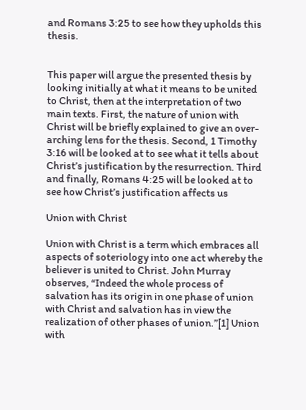and Romans 3:25 to see how they upholds this thesis.


This paper will argue the presented thesis by looking initially at what it means to be united to Christ, then at the interpretation of two main texts. First, the nature of union with Christ will be briefly explained to give an over-arching lens for the thesis. Second, 1 Timothy 3:16 will be looked at to see what it tells about Christ’s justification by the resurrection. Third and finally, Romans 4:25 will be looked at to see how Christ’s justification affects us

Union with Christ

Union with Christ is a term which embraces all aspects of soteriology into one act whereby the believer is united to Christ. John Murray observes, “Indeed the whole process of salvation has its origin in one phase of union with Christ and salvation has in view the realization of other phases of union.”[1] Union with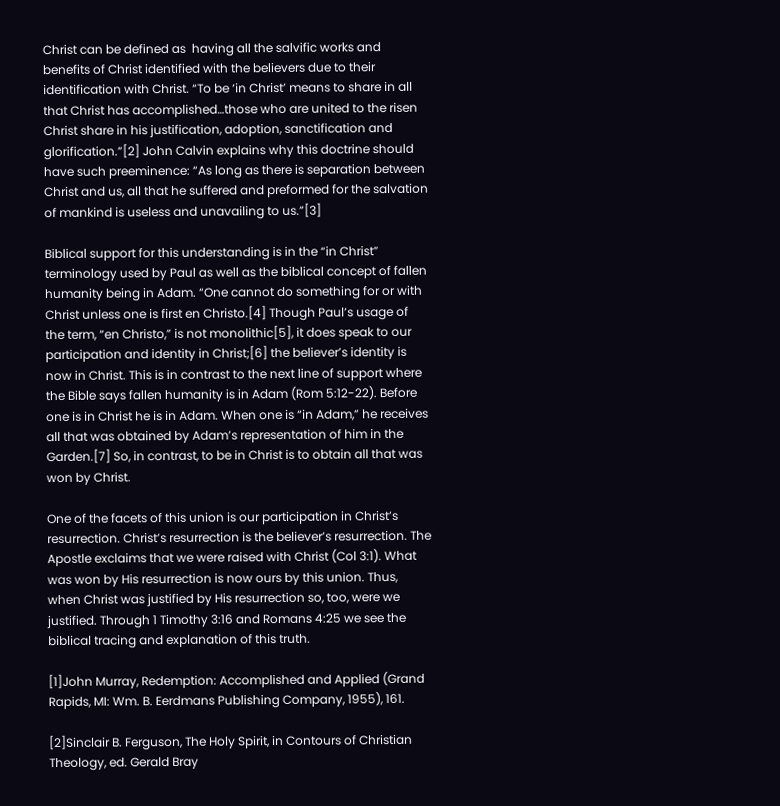Christ can be defined as  having all the salvific works and benefits of Christ identified with the believers due to their identification with Christ. “To be ‘in Christ’ means to share in all that Christ has accomplished…those who are united to the risen Christ share in his justification, adoption, sanctification and glorification.”[2] John Calvin explains why this doctrine should have such preeminence: “As long as there is separation between Christ and us, all that he suffered and preformed for the salvation of mankind is useless and unavailing to us.”[3]

Biblical support for this understanding is in the “in Christ” terminology used by Paul as well as the biblical concept of fallen humanity being in Adam. “One cannot do something for or with Christ unless one is first en Christo.[4] Though Paul’s usage of the term, “en Christo,” is not monolithic[5], it does speak to our participation and identity in Christ;[6] the believer’s identity is now in Christ. This is in contrast to the next line of support where the Bible says fallen humanity is in Adam (Rom 5:12-22). Before one is in Christ he is in Adam. When one is “in Adam,” he receives all that was obtained by Adam’s representation of him in the Garden.[7] So, in contrast, to be in Christ is to obtain all that was won by Christ.

One of the facets of this union is our participation in Christ’s resurrection. Christ’s resurrection is the believer’s resurrection. The Apostle exclaims that we were raised with Christ (Col 3:1). What was won by His resurrection is now ours by this union. Thus, when Christ was justified by His resurrection so, too, were we justified. Through 1 Timothy 3:16 and Romans 4:25 we see the biblical tracing and explanation of this truth.

[1]John Murray, Redemption: Accomplished and Applied (Grand Rapids, MI: Wm. B. Eerdmans Publishing Company, 1955), 161.

[2]Sinclair B. Ferguson, The Holy Spirit, in Contours of Christian Theology, ed. Gerald Bray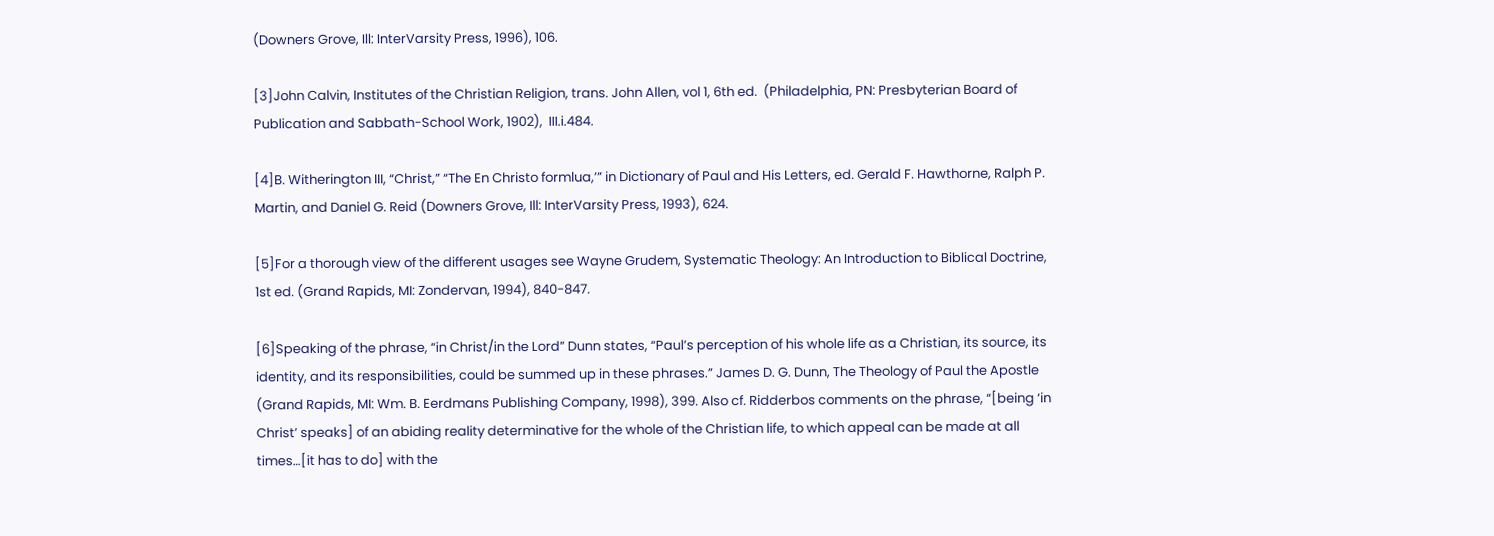(Downers Grove, Ill: InterVarsity Press, 1996), 106.

[3]John Calvin, Institutes of the Christian Religion, trans. John Allen, vol 1, 6th ed.  (Philadelphia, PN: Presbyterian Board of Publication and Sabbath-School Work, 1902),  III.i.484.

[4]B. Witherington III, “Christ,” “The En Christo formlua,’” in Dictionary of Paul and His Letters, ed. Gerald F. Hawthorne, Ralph P. Martin, and Daniel G. Reid (Downers Grove, Ill: InterVarsity Press, 1993), 624.

[5]For a thorough view of the different usages see Wayne Grudem, Systematic Theology: An Introduction to Biblical Doctrine, 1st ed. (Grand Rapids, MI: Zondervan, 1994), 840-847.

[6]Speaking of the phrase, “in Christ/in the Lord” Dunn states, “Paul’s perception of his whole life as a Christian, its source, its identity, and its responsibilities, could be summed up in these phrases.” James D. G. Dunn, The Theology of Paul the Apostle (Grand Rapids, MI: Wm. B. Eerdmans Publishing Company, 1998), 399. Also cf. Ridderbos comments on the phrase, “[being ‘in Christ’ speaks] of an abiding reality determinative for the whole of the Christian life, to which appeal can be made at all times…[it has to do] with the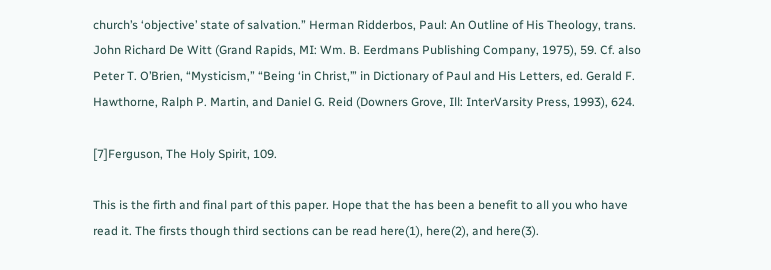church’s ‘objective’ state of salvation.” Herman Ridderbos, Paul: An Outline of His Theology, trans. John Richard De Witt (Grand Rapids, MI: Wm. B. Eerdmans Publishing Company, 1975), 59. Cf. also Peter T. O’Brien, “Mysticism,” “Being ‘in Christ,’” in Dictionary of Paul and His Letters, ed. Gerald F. Hawthorne, Ralph P. Martin, and Daniel G. Reid (Downers Grove, Ill: InterVarsity Press, 1993), 624.

[7]Ferguson, The Holy Spirit, 109.

This is the firth and final part of this paper. Hope that the has been a benefit to all you who have read it. The firsts though third sections can be read here(1), here(2), and here(3).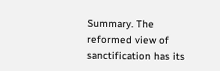Summary. The reformed view of sanctification has its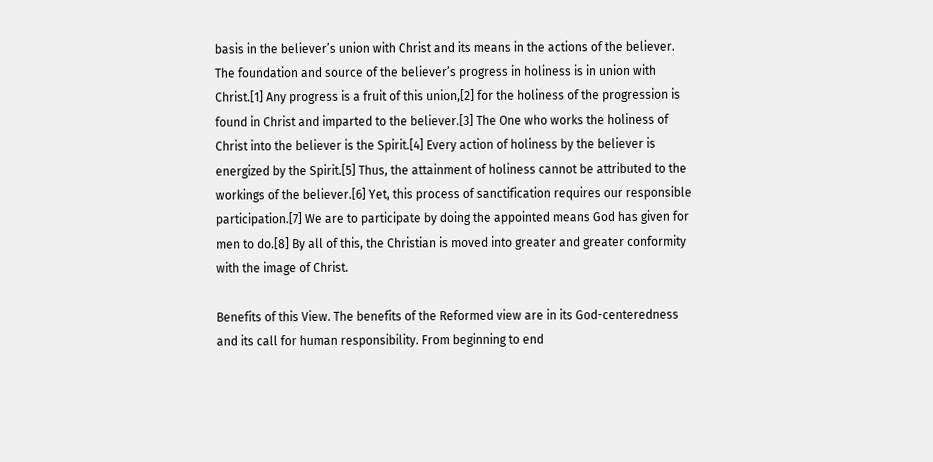basis in the believer’s union with Christ and its means in the actions of the believer. The foundation and source of the believer’s progress in holiness is in union with Christ.[1] Any progress is a fruit of this union,[2] for the holiness of the progression is found in Christ and imparted to the believer.[3] The One who works the holiness of Christ into the believer is the Spirit.[4] Every action of holiness by the believer is energized by the Spirit.[5] Thus, the attainment of holiness cannot be attributed to the workings of the believer.[6] Yet, this process of sanctification requires our responsible participation.[7] We are to participate by doing the appointed means God has given for men to do.[8] By all of this, the Christian is moved into greater and greater conformity with the image of Christ.

Benefits of this View. The benefits of the Reformed view are in its God-centeredness and its call for human responsibility. From beginning to end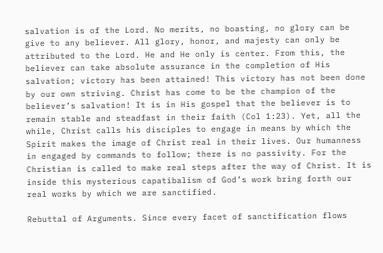salvation is of the Lord. No merits, no boasting, no glory can be give to any believer. All glory, honor, and majesty can only be attributed to the Lord. He and He only is center. From this, the believer can take absolute assurance in the completion of His salvation; victory has been attained! This victory has not been done by our own striving. Christ has come to be the champion of the believer’s salvation! It is in His gospel that the believer is to remain stable and steadfast in their faith (Col 1:23). Yet, all the while, Christ calls his disciples to engage in means by which the Spirit makes the image of Christ real in their lives. Our humanness in engaged by commands to follow; there is no passivity. For the Christian is called to make real steps after the way of Christ. It is inside this mysterious capatibalism of God’s work bring forth our real works by which we are sanctified.

Rebuttal of Arguments. Since every facet of sanctification flows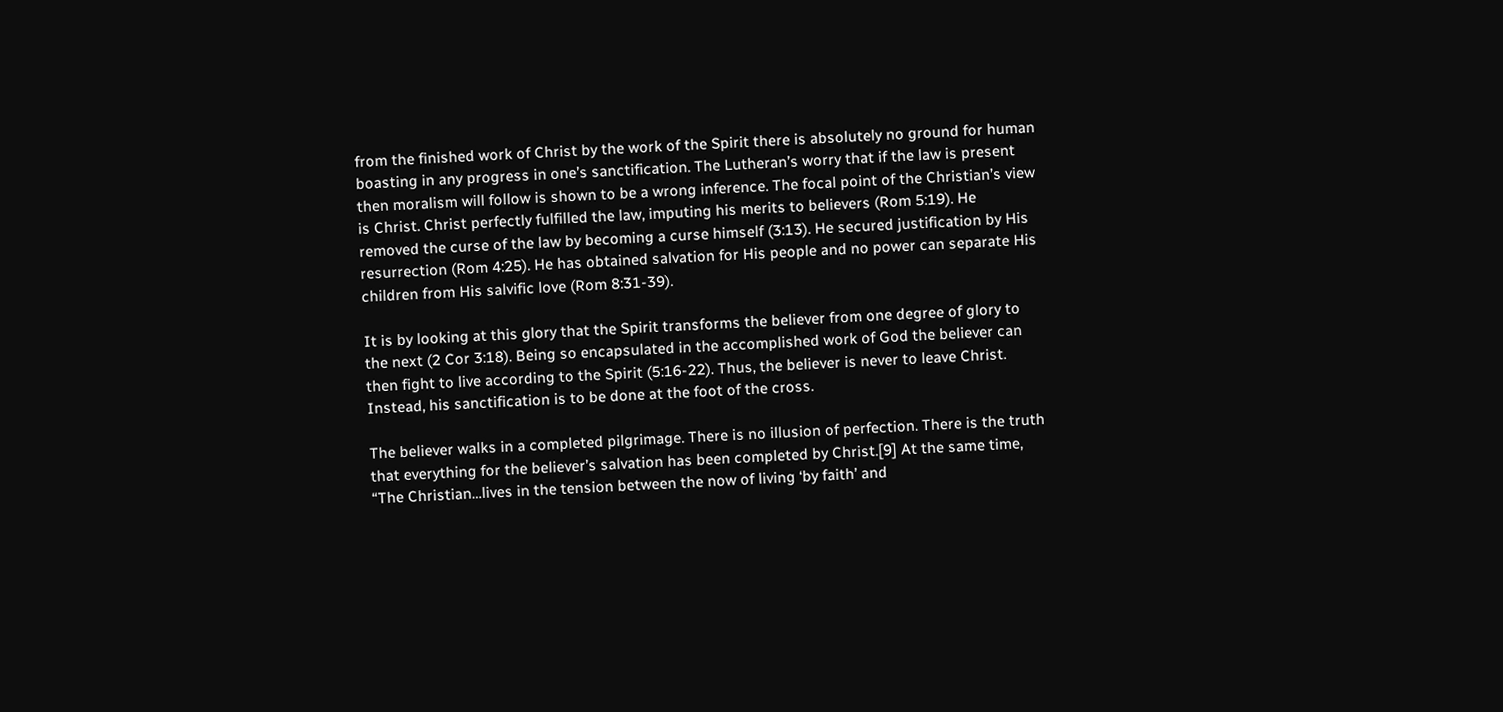from the finished work of Christ by the work of the Spirit there is absolutely no ground for human boasting in any progress in one’s sanctification. The Lutheran’s worry that if the law is present then moralism will follow is shown to be a wrong inference. The focal point of the Christian’s view is Christ. Christ perfectly fulfilled the law, imputing his merits to believers (Rom 5:19). He removed the curse of the law by becoming a curse himself (3:13). He secured justification by His resurrection (Rom 4:25). He has obtained salvation for His people and no power can separate His children from His salvific love (Rom 8:31-39).

It is by looking at this glory that the Spirit transforms the believer from one degree of glory to the next (2 Cor 3:18). Being so encapsulated in the accomplished work of God the believer can then fight to live according to the Spirit (5:16-22). Thus, the believer is never to leave Christ. Instead, his sanctification is to be done at the foot of the cross.

The believer walks in a completed pilgrimage. There is no illusion of perfection. There is the truth that everything for the believer’s salvation has been completed by Christ.[9] At the same time, “The Christian…lives in the tension between the now of living ‘by faith’ and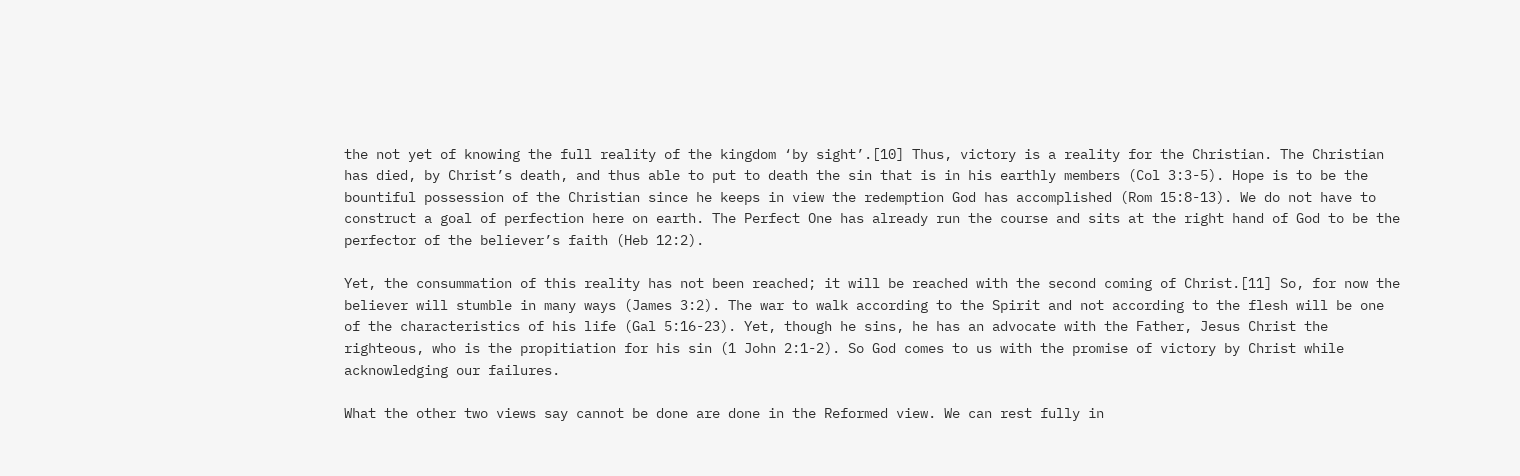the not yet of knowing the full reality of the kingdom ‘by sight’.[10] Thus, victory is a reality for the Christian. The Christian has died, by Christ’s death, and thus able to put to death the sin that is in his earthly members (Col 3:3-5). Hope is to be the bountiful possession of the Christian since he keeps in view the redemption God has accomplished (Rom 15:8-13). We do not have to construct a goal of perfection here on earth. The Perfect One has already run the course and sits at the right hand of God to be the perfector of the believer’s faith (Heb 12:2).

Yet, the consummation of this reality has not been reached; it will be reached with the second coming of Christ.[11] So, for now the believer will stumble in many ways (James 3:2). The war to walk according to the Spirit and not according to the flesh will be one of the characteristics of his life (Gal 5:16-23). Yet, though he sins, he has an advocate with the Father, Jesus Christ the righteous, who is the propitiation for his sin (1 John 2:1-2). So God comes to us with the promise of victory by Christ while acknowledging our failures.

What the other two views say cannot be done are done in the Reformed view. We can rest fully in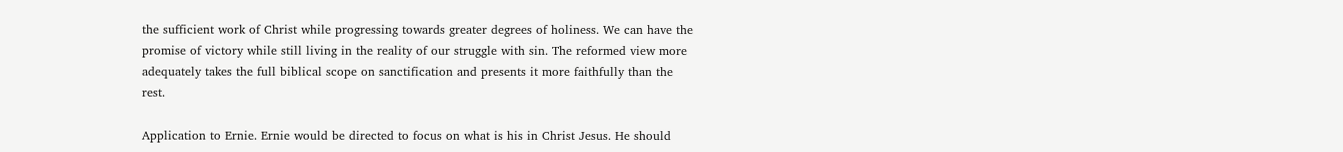the sufficient work of Christ while progressing towards greater degrees of holiness. We can have the promise of victory while still living in the reality of our struggle with sin. The reformed view more adequately takes the full biblical scope on sanctification and presents it more faithfully than the rest.

Application to Ernie. Ernie would be directed to focus on what is his in Christ Jesus. He should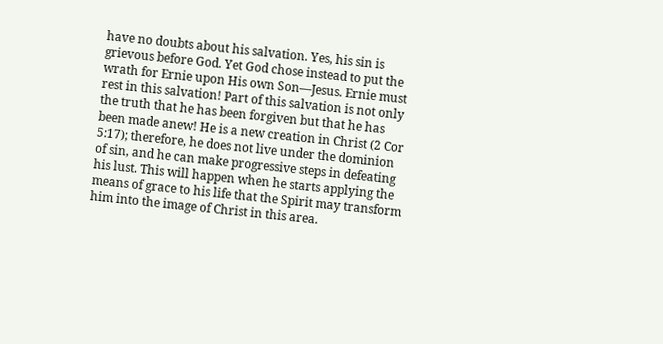have no doubts about his salvation. Yes, his sin is grievous before God. Yet God chose instead to put the wrath for Ernie upon His own Son—Jesus. Ernie must rest in this salvation! Part of this salvation is not only the truth that he has been forgiven but that he has been made anew! He is a new creation in Christ (2 Cor 5:17); therefore, he does not live under the dominion of sin, and he can make progressive steps in defeating his lust. This will happen when he starts applying the means of grace to his life that the Spirit may transform him into the image of Christ in this area.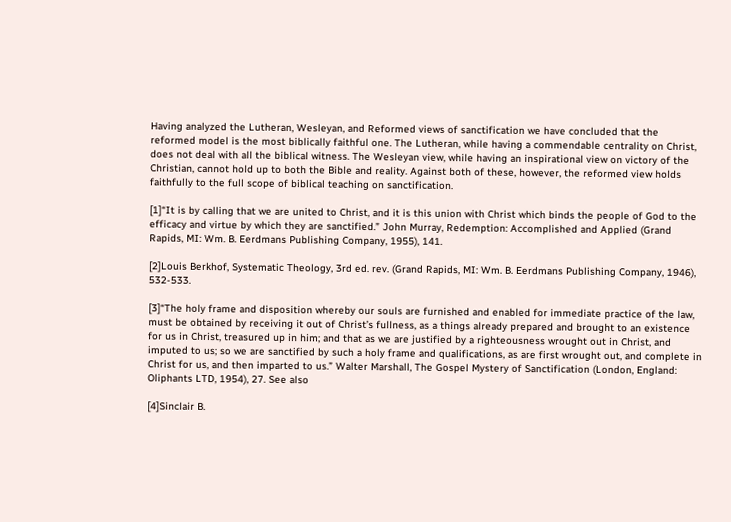Having analyzed the Lutheran, Wesleyan, and Reformed views of sanctification we have concluded that the reformed model is the most biblically faithful one. The Lutheran, while having a commendable centrality on Christ, does not deal with all the biblical witness. The Wesleyan view, while having an inspirational view on victory of the Christian, cannot hold up to both the Bible and reality. Against both of these, however, the reformed view holds faithfully to the full scope of biblical teaching on sanctification.

[1]“It is by calling that we are united to Christ, and it is this union with Christ which binds the people of God to the efficacy and virtue by which they are sanctified.” John Murray, Redemption: Accomplished and Applied (Grand Rapids, MI: Wm. B. Eerdmans Publishing Company, 1955), 141.

[2]Louis Berkhof, Systematic Theology, 3rd ed. rev. (Grand Rapids, MI: Wm. B. Eerdmans Publishing Company, 1946), 532-533.

[3]“The holy frame and disposition whereby our souls are furnished and enabled for immediate practice of the law, must be obtained by receiving it out of Christ’s fullness, as a things already prepared and brought to an existence for us in Christ, treasured up in him; and that as we are justified by a righteousness wrought out in Christ, and imputed to us; so we are sanctified by such a holy frame and qualifications, as are first wrought out, and complete in Christ for us, and then imparted to us.” Walter Marshall, The Gospel Mystery of Sanctification (London, England: Oliphants LTD, 1954), 27. See also

[4]Sinclair B.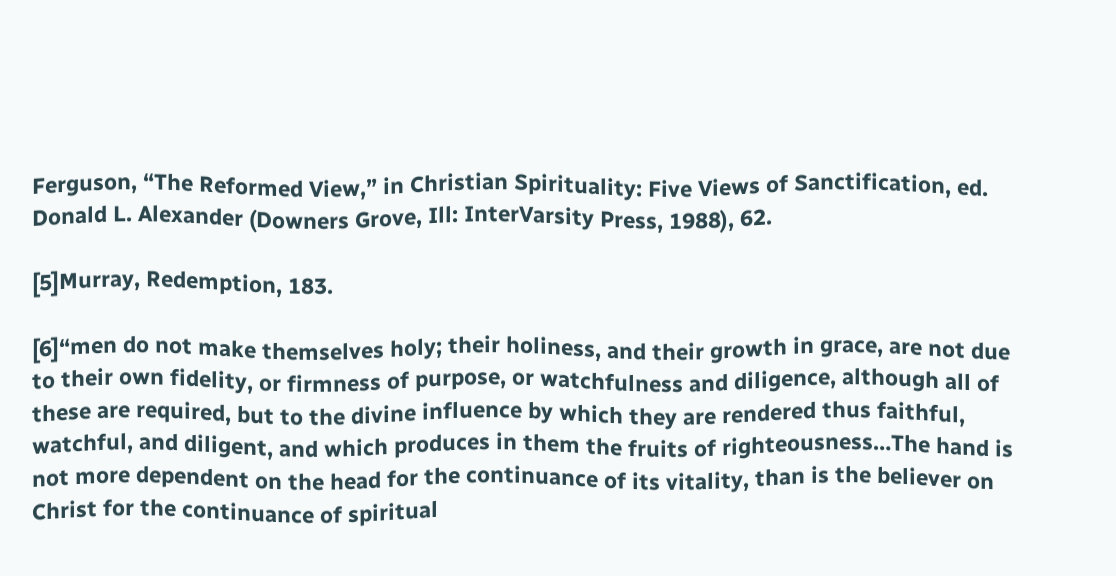Ferguson, “The Reformed View,” in Christian Spirituality: Five Views of Sanctification, ed. Donald L. Alexander (Downers Grove, Ill: InterVarsity Press, 1988), 62.

[5]Murray, Redemption, 183.

[6]“men do not make themselves holy; their holiness, and their growth in grace, are not due to their own fidelity, or firmness of purpose, or watchfulness and diligence, although all of these are required, but to the divine influence by which they are rendered thus faithful, watchful, and diligent, and which produces in them the fruits of righteousness…The hand is not more dependent on the head for the continuance of its vitality, than is the believer on Christ for the continuance of spiritual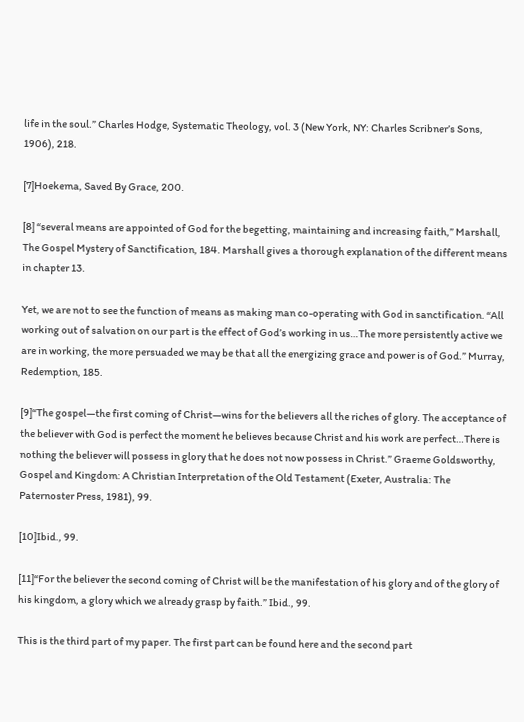life in the soul.” Charles Hodge, Systematic Theology, vol. 3 (New York, NY: Charles Scribner’s Sons, 1906), 218.

[7]Hoekema, Saved By Grace, 200.

[8] “several means are appointed of God for the begetting, maintaining and increasing faith,” Marshall, The Gospel Mystery of Sanctification, 184. Marshall gives a thorough explanation of the different means in chapter 13.

Yet, we are not to see the function of means as making man co-operating with God in sanctification. “All working out of salvation on our part is the effect of God’s working in us…The more persistently active we are in working, the more persuaded we may be that all the energizing grace and power is of God.” Murray, Redemption, 185.

[9]“The gospel—the first coming of Christ—wins for the believers all the riches of glory. The acceptance of the believer with God is perfect the moment he believes because Christ and his work are perfect…There is nothing the believer will possess in glory that he does not now possess in Christ.” Graeme Goldsworthy, Gospel and Kingdom: A Christian Interpretation of the Old Testament (Exeter, Australia: The Paternoster Press, 1981), 99.

[10]Ibid., 99.

[11]“For the believer the second coming of Christ will be the manifestation of his glory and of the glory of his kingdom, a glory which we already grasp by faith.” Ibid., 99.

This is the third part of my paper. The first part can be found here and the second part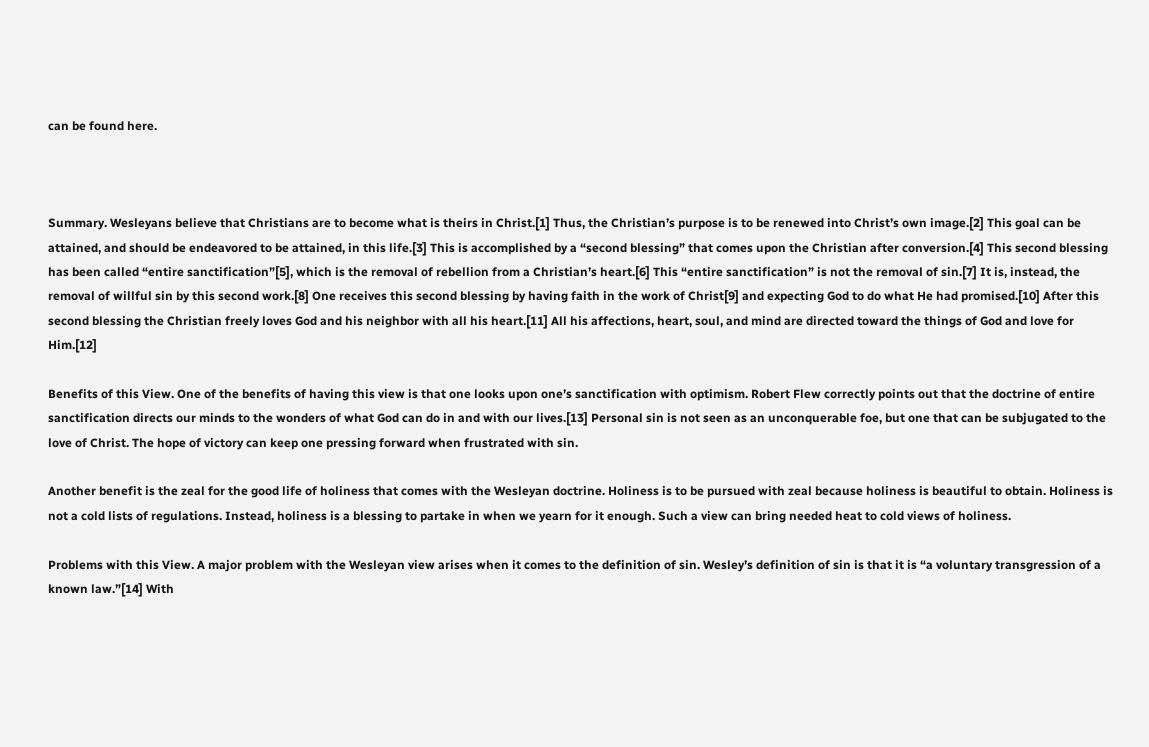can be found here.



Summary. Wesleyans believe that Christians are to become what is theirs in Christ.[1] Thus, the Christian’s purpose is to be renewed into Christ’s own image.[2] This goal can be attained, and should be endeavored to be attained, in this life.[3] This is accomplished by a “second blessing” that comes upon the Christian after conversion.[4] This second blessing has been called “entire sanctification”[5], which is the removal of rebellion from a Christian’s heart.[6] This “entire sanctification” is not the removal of sin.[7] It is, instead, the removal of willful sin by this second work.[8] One receives this second blessing by having faith in the work of Christ[9] and expecting God to do what He had promised.[10] After this second blessing the Christian freely loves God and his neighbor with all his heart.[11] All his affections, heart, soul, and mind are directed toward the things of God and love for Him.[12]

Benefits of this View. One of the benefits of having this view is that one looks upon one’s sanctification with optimism. Robert Flew correctly points out that the doctrine of entire sanctification directs our minds to the wonders of what God can do in and with our lives.[13] Personal sin is not seen as an unconquerable foe, but one that can be subjugated to the love of Christ. The hope of victory can keep one pressing forward when frustrated with sin.

Another benefit is the zeal for the good life of holiness that comes with the Wesleyan doctrine. Holiness is to be pursued with zeal because holiness is beautiful to obtain. Holiness is not a cold lists of regulations. Instead, holiness is a blessing to partake in when we yearn for it enough. Such a view can bring needed heat to cold views of holiness.

Problems with this View. A major problem with the Wesleyan view arises when it comes to the definition of sin. Wesley’s definition of sin is that it is “a voluntary transgression of a known law.”[14] With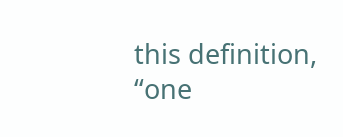this definition, “one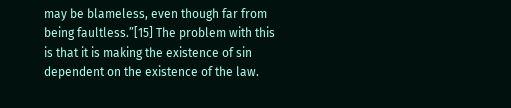may be blameless, even though far from being faultless.”[15] The problem with this is that it is making the existence of sin dependent on the existence of the law.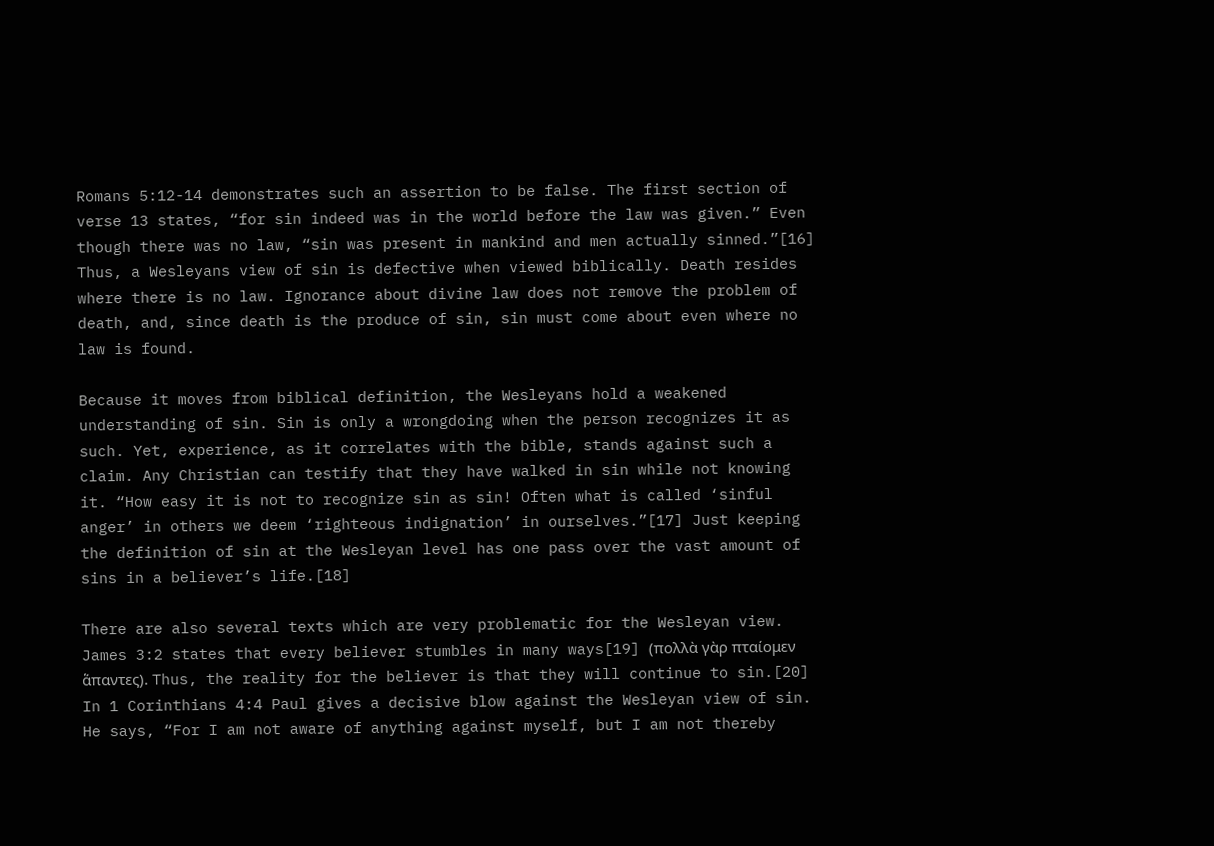Romans 5:12-14 demonstrates such an assertion to be false. The first section of verse 13 states, “for sin indeed was in the world before the law was given.” Even though there was no law, “sin was present in mankind and men actually sinned.”[16] Thus, a Wesleyans view of sin is defective when viewed biblically. Death resides where there is no law. Ignorance about divine law does not remove the problem of death, and, since death is the produce of sin, sin must come about even where no law is found.

Because it moves from biblical definition, the Wesleyans hold a weakened understanding of sin. Sin is only a wrongdoing when the person recognizes it as such. Yet, experience, as it correlates with the bible, stands against such a claim. Any Christian can testify that they have walked in sin while not knowing it. “How easy it is not to recognize sin as sin! Often what is called ‘sinful anger’ in others we deem ‘righteous indignation’ in ourselves.”[17] Just keeping the definition of sin at the Wesleyan level has one pass over the vast amount of sins in a believer’s life.[18]

There are also several texts which are very problematic for the Wesleyan view. James 3:2 states that every believer stumbles in many ways[19] (πολλὰ γὰρ πταίομεν ἅπαντες). Thus, the reality for the believer is that they will continue to sin.[20] In 1 Corinthians 4:4 Paul gives a decisive blow against the Wesleyan view of sin. He says, “For I am not aware of anything against myself, but I am not thereby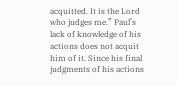acquitted. It is the Lord who judges me.” Paul’s lack of knowledge of his actions does not acquit him of it. Since his final judgments of his actions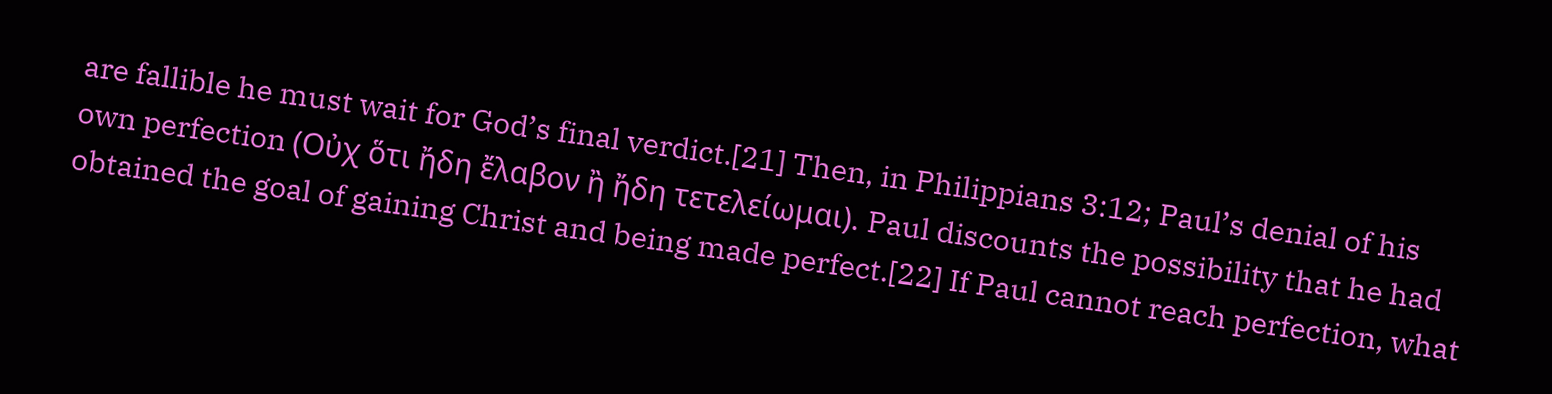are fallible he must wait for God’s final verdict.[21] Then, in Philippians 3:12; Paul’s denial of his own perfection (Οὐχ ὅτι ἤδη ἔλαβον ἢ ἤδη τετελείωμαι). Paul discounts the possibility that he had obtained the goal of gaining Christ and being made perfect.[22] If Paul cannot reach perfection, what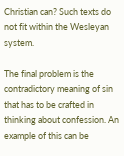Christian can? Such texts do not fit within the Wesleyan system.

The final problem is the contradictory meaning of sin that has to be crafted in thinking about confession. An example of this can be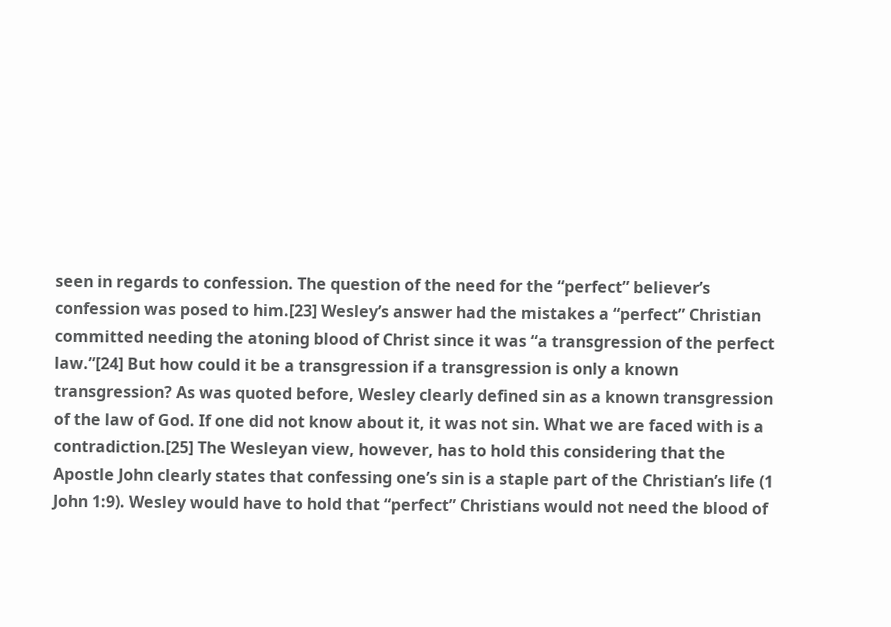seen in regards to confession. The question of the need for the “perfect” believer’s confession was posed to him.[23] Wesley’s answer had the mistakes a “perfect” Christian committed needing the atoning blood of Christ since it was “a transgression of the perfect law.”[24] But how could it be a transgression if a transgression is only a known transgression? As was quoted before, Wesley clearly defined sin as a known transgression of the law of God. If one did not know about it, it was not sin. What we are faced with is a contradiction.[25] The Wesleyan view, however, has to hold this considering that the Apostle John clearly states that confessing one’s sin is a staple part of the Christian’s life (1 John 1:9). Wesley would have to hold that “perfect” Christians would not need the blood of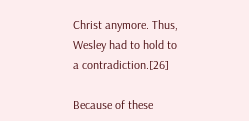Christ anymore. Thus, Wesley had to hold to a contradiction.[26]

Because of these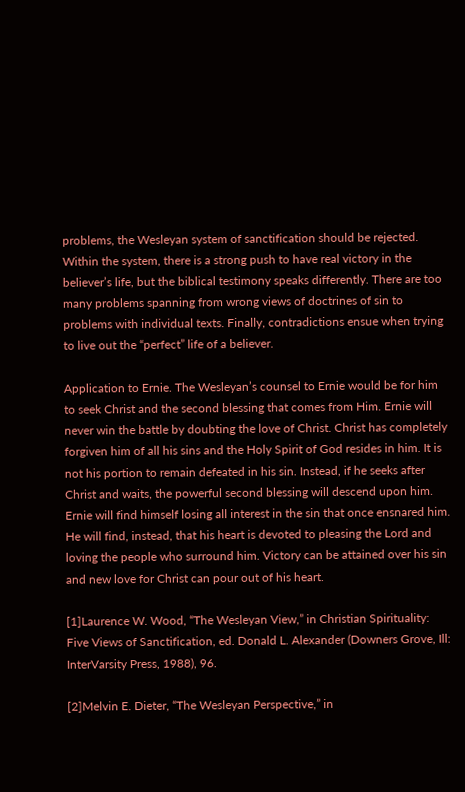problems, the Wesleyan system of sanctification should be rejected. Within the system, there is a strong push to have real victory in the believer’s life, but the biblical testimony speaks differently. There are too many problems spanning from wrong views of doctrines of sin to problems with individual texts. Finally, contradictions ensue when trying to live out the “perfect” life of a believer.

Application to Ernie. The Wesleyan’s counsel to Ernie would be for him to seek Christ and the second blessing that comes from Him. Ernie will never win the battle by doubting the love of Christ. Christ has completely forgiven him of all his sins and the Holy Spirit of God resides in him. It is not his portion to remain defeated in his sin. Instead, if he seeks after Christ and waits, the powerful second blessing will descend upon him. Ernie will find himself losing all interest in the sin that once ensnared him. He will find, instead, that his heart is devoted to pleasing the Lord and loving the people who surround him. Victory can be attained over his sin and new love for Christ can pour out of his heart.

[1]Laurence W. Wood, “The Wesleyan View,” in Christian Spirituality: Five Views of Sanctification, ed. Donald L. Alexander (Downers Grove, Ill: InterVarsity Press, 1988), 96.

[2]Melvin E. Dieter, “The Wesleyan Perspective,” in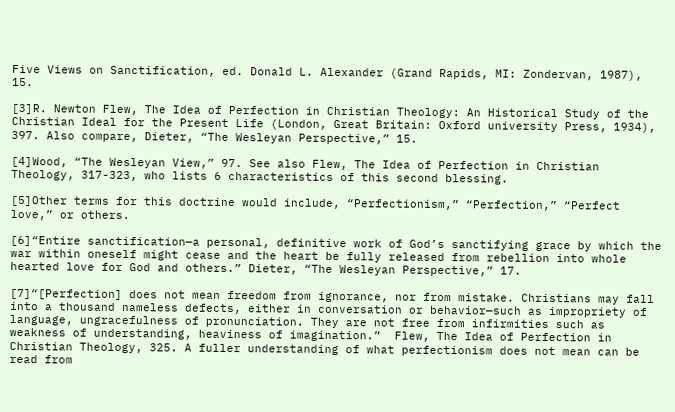Five Views on Sanctification, ed. Donald L. Alexander (Grand Rapids, MI: Zondervan, 1987),  15.

[3]R. Newton Flew, The Idea of Perfection in Christian Theology: An Historical Study of the Christian Ideal for the Present Life (London, Great Britain: Oxford university Press, 1934), 397. Also compare, Dieter, “The Wesleyan Perspective,” 15.

[4]Wood, “The Wesleyan View,” 97. See also Flew, The Idea of Perfection in Christian Theology, 317-323, who lists 6 characteristics of this second blessing.

[5]Other terms for this doctrine would include, “Perfectionism,” “Perfection,” “Perfect love,” or others.

[6]“Entire sanctification—a personal, definitive work of God’s sanctifying grace by which the war within oneself might cease and the heart be fully released from rebellion into whole hearted love for God and others.” Dieter, “The Wesleyan Perspective,” 17.

[7]“[Perfection] does not mean freedom from ignorance, nor from mistake. Christians may fall into a thousand nameless defects, either in conversation or behavior—such as impropriety of language, ungracefulness of pronunciation. They are not free from infirmities such as weakness of understanding, heaviness of imagination.”  Flew, The Idea of Perfection in Christian Theology, 325. A fuller understanding of what perfectionism does not mean can be read from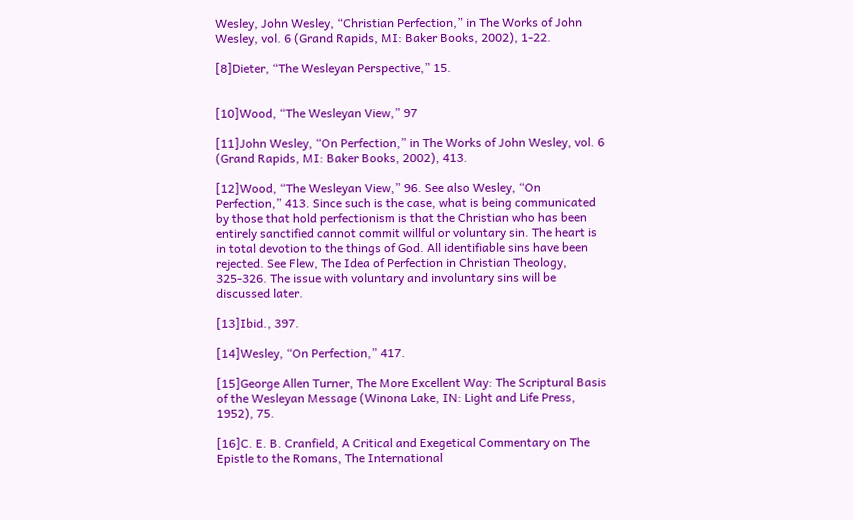Wesley, John Wesley, “Christian Perfection,” in The Works of John Wesley, vol. 6 (Grand Rapids, MI: Baker Books, 2002), 1-22.

[8]Dieter, “The Wesleyan Perspective,” 15.


[10]Wood, “The Wesleyan View,” 97

[11]John Wesley, “On Perfection,” in The Works of John Wesley, vol. 6 (Grand Rapids, MI: Baker Books, 2002), 413.

[12]Wood, “The Wesleyan View,” 96. See also Wesley, “On Perfection,” 413. Since such is the case, what is being communicated by those that hold perfectionism is that the Christian who has been entirely sanctified cannot commit willful or voluntary sin. The heart is in total devotion to the things of God. All identifiable sins have been rejected. See Flew, The Idea of Perfection in Christian Theology, 325-326. The issue with voluntary and involuntary sins will be discussed later.

[13]Ibid., 397.

[14]Wesley, “On Perfection,” 417.

[15]George Allen Turner, The More Excellent Way: The Scriptural Basis of the Wesleyan Message (Winona Lake, IN: Light and Life Press, 1952), 75.

[16]C. E. B. Cranfield, A Critical and Exegetical Commentary on The Epistle to the Romans, The International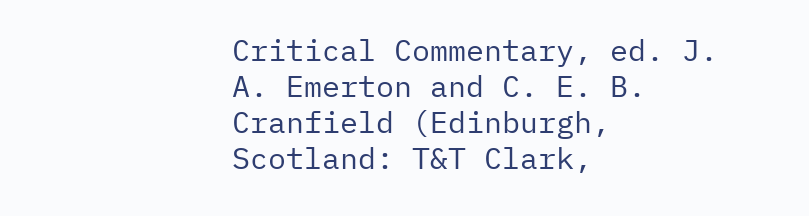Critical Commentary, ed. J. A. Emerton and C. E. B. Cranfield (Edinburgh, Scotland: T&T Clark,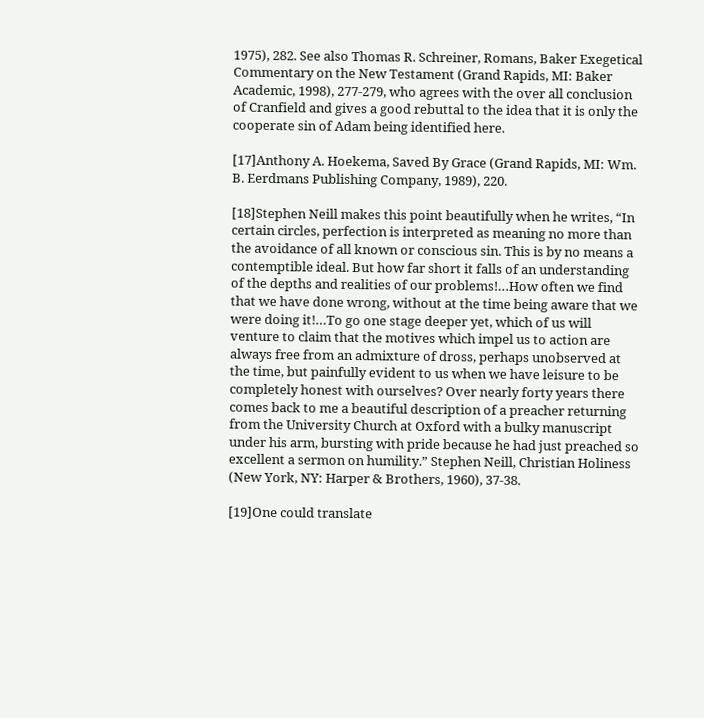1975), 282. See also Thomas R. Schreiner, Romans, Baker Exegetical Commentary on the New Testament (Grand Rapids, MI: Baker Academic, 1998), 277-279, who agrees with the over all conclusion of Cranfield and gives a good rebuttal to the idea that it is only the cooperate sin of Adam being identified here.

[17]Anthony A. Hoekema, Saved By Grace (Grand Rapids, MI: Wm. B. Eerdmans Publishing Company, 1989), 220.

[18]Stephen Neill makes this point beautifully when he writes, “In certain circles, perfection is interpreted as meaning no more than the avoidance of all known or conscious sin. This is by no means a contemptible ideal. But how far short it falls of an understanding of the depths and realities of our problems!…How often we find that we have done wrong, without at the time being aware that we were doing it!…To go one stage deeper yet, which of us will venture to claim that the motives which impel us to action are always free from an admixture of dross, perhaps unobserved at the time, but painfully evident to us when we have leisure to be completely honest with ourselves? Over nearly forty years there comes back to me a beautiful description of a preacher returning from the University Church at Oxford with a bulky manuscript under his arm, bursting with pride because he had just preached so excellent a sermon on humility.” Stephen Neill, Christian Holiness (New York, NY: Harper & Brothers, 1960), 37-38.

[19]One could translate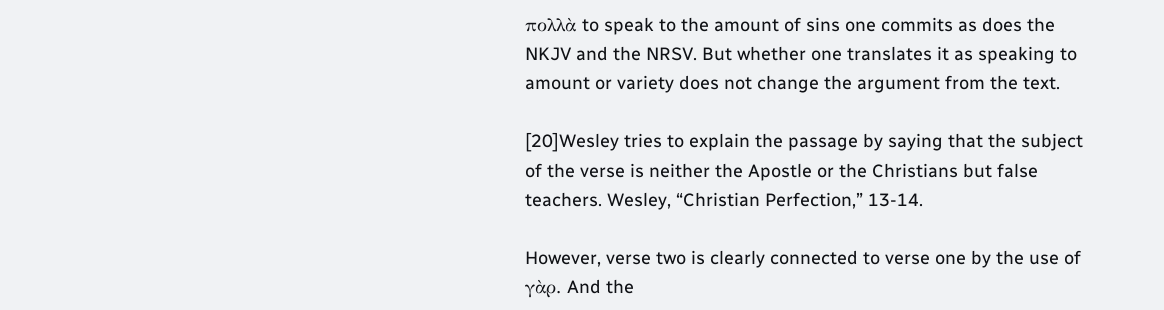πολλὰ to speak to the amount of sins one commits as does the NKJV and the NRSV. But whether one translates it as speaking to amount or variety does not change the argument from the text.

[20]Wesley tries to explain the passage by saying that the subject of the verse is neither the Apostle or the Christians but false teachers. Wesley, “Christian Perfection,” 13-14.

However, verse two is clearly connected to verse one by the use of γὰρ. And the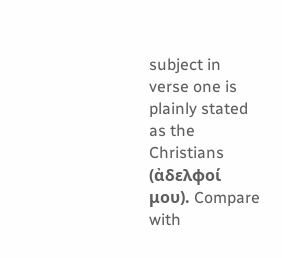subject in verse one is plainly stated as the Christians (ἀδελφοί μου). Compare with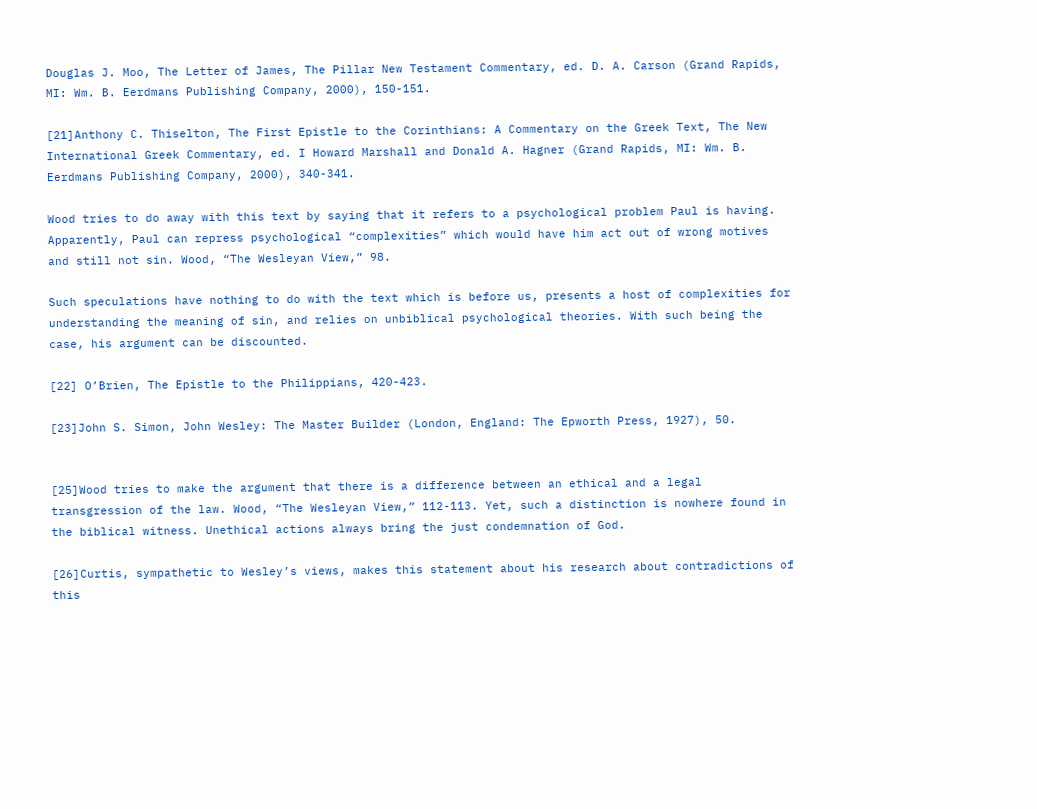Douglas J. Moo, The Letter of James, The Pillar New Testament Commentary, ed. D. A. Carson (Grand Rapids, MI: Wm. B. Eerdmans Publishing Company, 2000), 150-151.

[21]Anthony C. Thiselton, The First Epistle to the Corinthians: A Commentary on the Greek Text, The New International Greek Commentary, ed. I Howard Marshall and Donald A. Hagner (Grand Rapids, MI: Wm. B. Eerdmans Publishing Company, 2000), 340-341.

Wood tries to do away with this text by saying that it refers to a psychological problem Paul is having. Apparently, Paul can repress psychological “complexities” which would have him act out of wrong motives and still not sin. Wood, “The Wesleyan View,” 98.

Such speculations have nothing to do with the text which is before us, presents a host of complexities for understanding the meaning of sin, and relies on unbiblical psychological theories. With such being the case, his argument can be discounted.

[22] O’Brien, The Epistle to the Philippians, 420-423.

[23]John S. Simon, John Wesley: The Master Builder (London, England: The Epworth Press, 1927), 50.


[25]Wood tries to make the argument that there is a difference between an ethical and a legal transgression of the law. Wood, “The Wesleyan View,” 112-113. Yet, such a distinction is nowhere found in the biblical witness. Unethical actions always bring the just condemnation of God.

[26]Curtis, sympathetic to Wesley’s views, makes this statement about his research about contradictions of this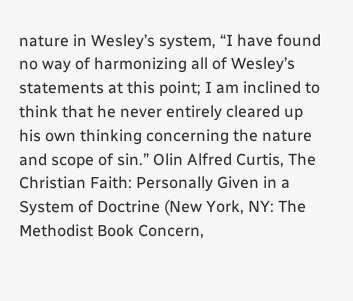nature in Wesley’s system, “I have found no way of harmonizing all of Wesley’s statements at this point; I am inclined to think that he never entirely cleared up his own thinking concerning the nature and scope of sin.” Olin Alfred Curtis, The Christian Faith: Personally Given in a System of Doctrine (New York, NY: The Methodist Book Concern,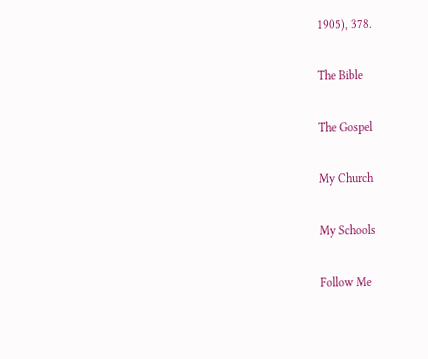1905), 378.

The Bible

The Gospel

My Church

My Schools

Follow Me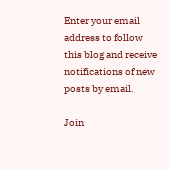Enter your email address to follow this blog and receive notifications of new posts by email.

Join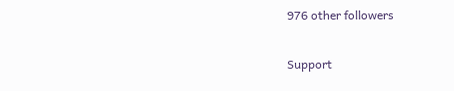976 other followers

Support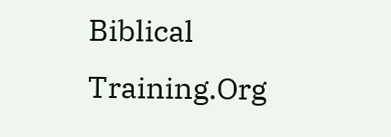Biblical Training.Org